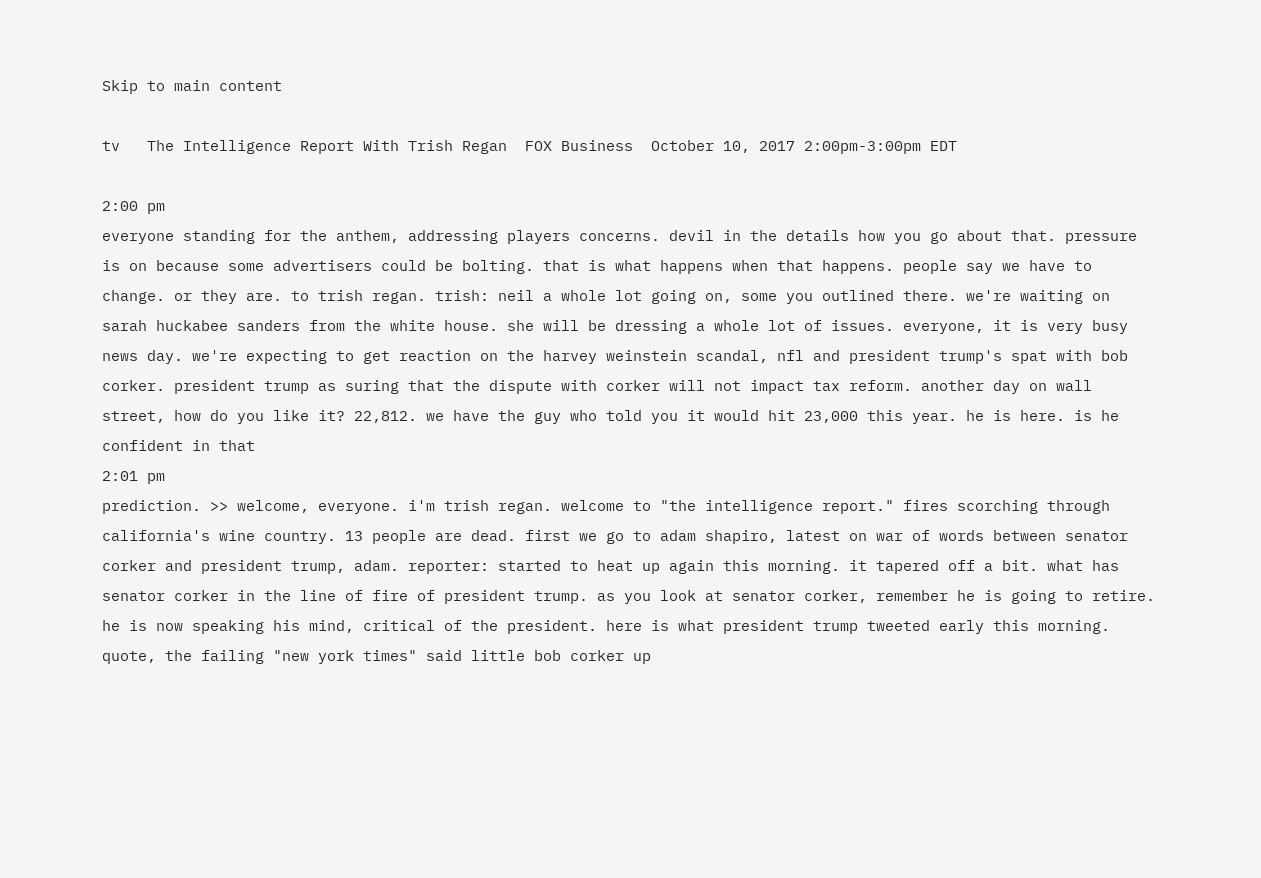Skip to main content

tv   The Intelligence Report With Trish Regan  FOX Business  October 10, 2017 2:00pm-3:00pm EDT

2:00 pm
everyone standing for the anthem, addressing players concerns. devil in the details how you go about that. pressure is on because some advertisers could be bolting. that is what happens when that happens. people say we have to change. or they are. to trish regan. trish: neil a whole lot going on, some you outlined there. we're waiting on sarah huckabee sanders from the white house. she will be dressing a whole lot of issues. everyone, it is very busy news day. we're expecting to get reaction on the harvey weinstein scandal, nfl and president trump's spat with bob corker. president trump as suring that the dispute with corker will not impact tax reform. another day on wall street, how do you like it? 22,812. we have the guy who told you it would hit 23,000 this year. he is here. is he confident in that
2:01 pm
prediction. >> welcome, everyone. i'm trish regan. welcome to "the intelligence report." fires scorching through california's wine country. 13 people are dead. first we go to adam shapiro, latest on war of words between senator corker and president trump, adam. reporter: started to heat up again this morning. it tapered off a bit. what has senator corker in the line of fire of president trump. as you look at senator corker, remember he is going to retire. he is now speaking his mind, critical of the president. here is what president trump tweeted early this morning. quote, the failing "new york times" said little bob corker up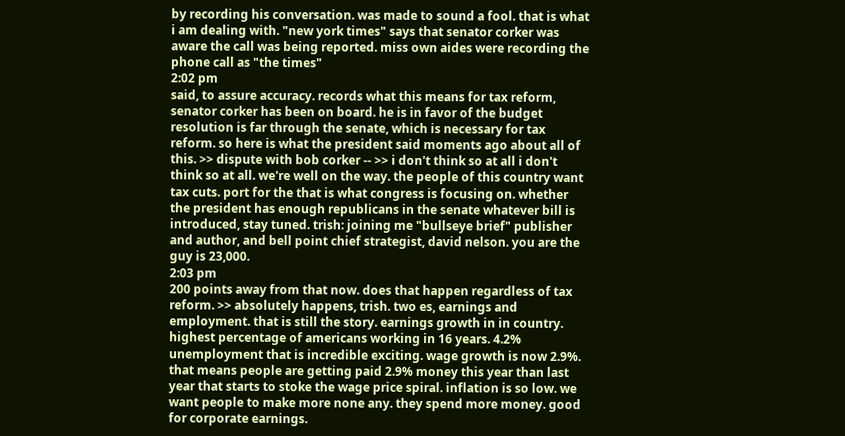by recording his conversation. was made to sound a fool. that is what i am dealing with. "new york times" says that senator corker was aware the call was being reported. miss own aides were recording the phone call as "the times"
2:02 pm
said, to assure accuracy. records what this means for tax reform, senator corker has been on board. he is in favor of the budget resolution is far through the senate, which is necessary for tax reform. so here is what the president said moments ago about all of this. >> dispute with bob corker -- >> i don't think so at all i don't think so at all. we're well on the way. the people of this country want tax cuts. port for the that is what congress is focusing on. whether the president has enough republicans in the senate whatever bill is introduced, stay tuned. trish: joining me "bullseye brief" publisher and author, and bell point chief strategist, david nelson. you are the guy is 23,000.
2:03 pm
200 points away from that now. does that happen regardless of tax reform. >> absolutely happens, trish. two es, earnings and employment. that is still the story. earnings growth in in country. highest percentage of americans working in 16 years. 4.2% unemployment that is incredible exciting. wage growth is now 2.9%. that means people are getting paid 2.9% money this year than last year that starts to stoke the wage price spiral. inflation is so low. we want people to make more none any. they spend more money. good for corporate earnings.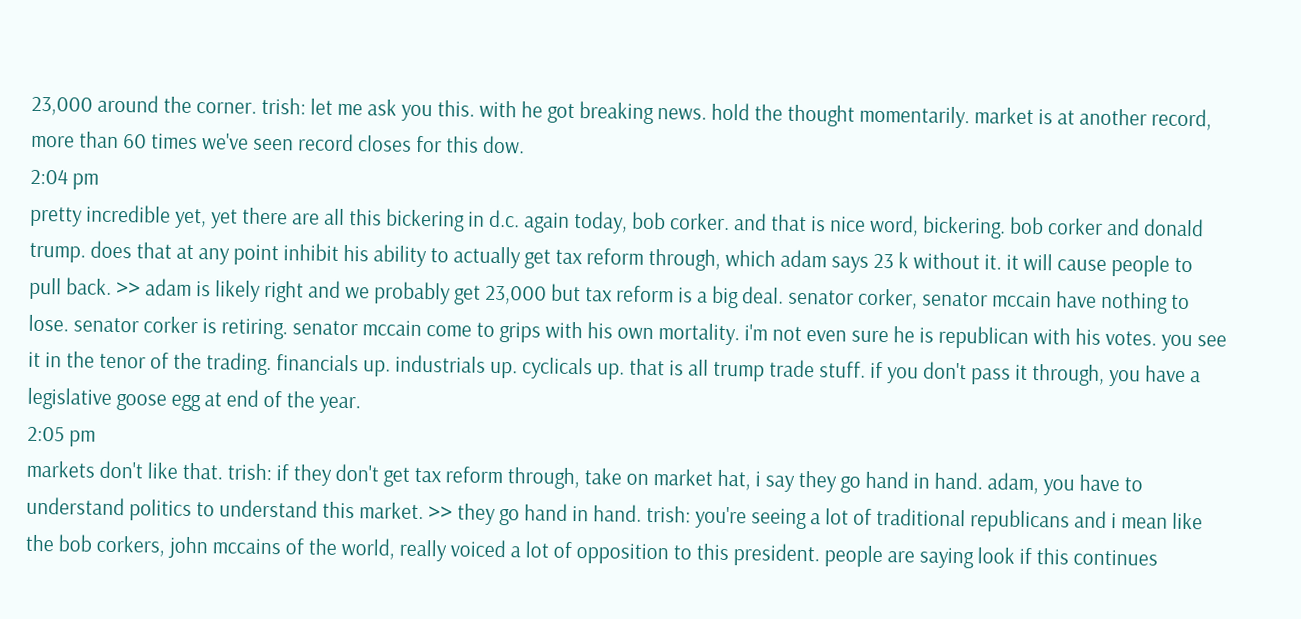23,000 around the corner. trish: let me ask you this. with he got breaking news. hold the thought momentarily. market is at another record, more than 60 times we've seen record closes for this dow.
2:04 pm
pretty incredible yet, yet there are all this bickering in d.c. again today, bob corker. and that is nice word, bickering. bob corker and donald trump. does that at any point inhibit his ability to actually get tax reform through, which adam says 23 k without it. it will cause people to pull back. >> adam is likely right and we probably get 23,000 but tax reform is a big deal. senator corker, senator mccain have nothing to lose. senator corker is retiring. senator mccain come to grips with his own mortality. i'm not even sure he is republican with his votes. you see it in the tenor of the trading. financials up. industrials up. cyclicals up. that is all trump trade stuff. if you don't pass it through, you have a legislative goose egg at end of the year.
2:05 pm
markets don't like that. trish: if they don't get tax reform through, take on market hat, i say they go hand in hand. adam, you have to understand politics to understand this market. >> they go hand in hand. trish: you're seeing a lot of traditional republicans and i mean like the bob corkers, john mccains of the world, really voiced a lot of opposition to this president. people are saying look if this continues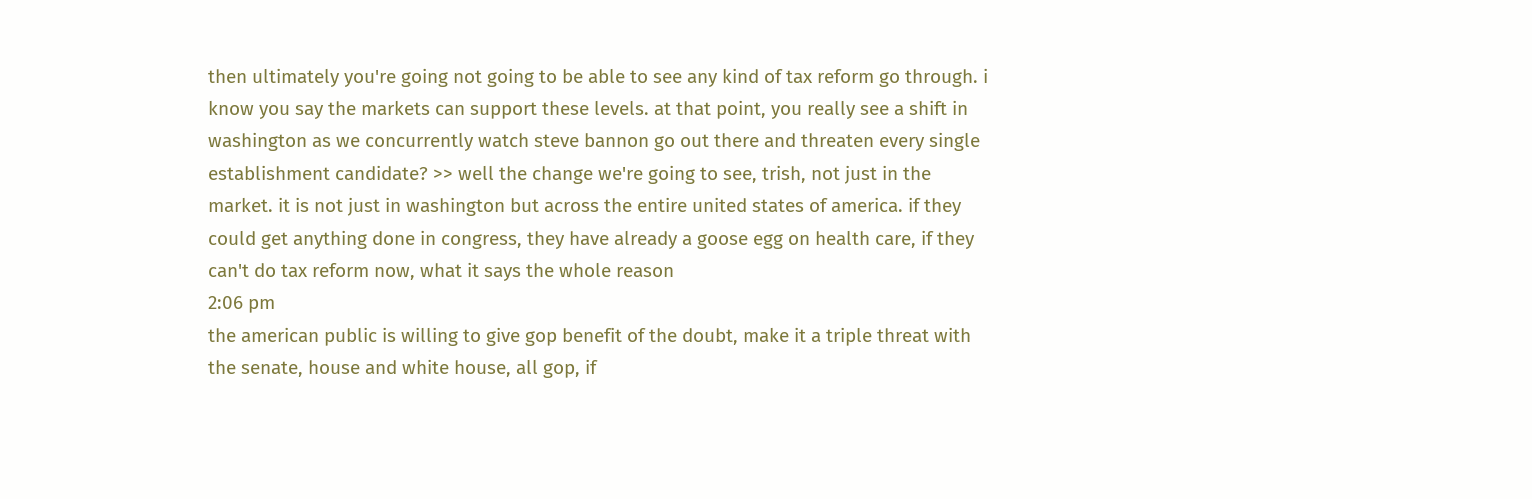then ultimately you're going not going to be able to see any kind of tax reform go through. i know you say the markets can support these levels. at that point, you really see a shift in washington as we concurrently watch steve bannon go out there and threaten every single establishment candidate? >> well the change we're going to see, trish, not just in the market. it is not just in washington but across the entire united states of america. if they could get anything done in congress, they have already a goose egg on health care, if they can't do tax reform now, what it says the whole reason
2:06 pm
the american public is willing to give gop benefit of the doubt, make it a triple threat with the senate, house and white house, all gop, if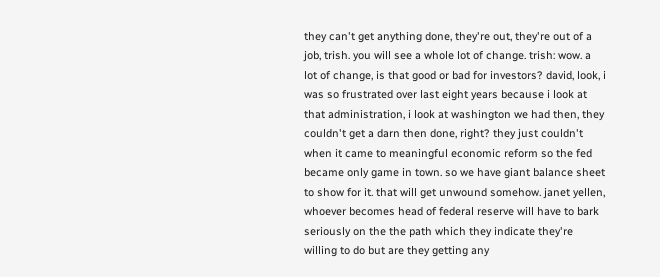they can't get anything done, they're out, they're out of a job, trish. you will see a whole lot of change. trish: wow. a lot of change, is that good or bad for investors? david, look, i was so frustrated over last eight years because i look at that administration, i look at washington we had then, they couldn't get a darn then done, right? they just couldn't when it came to meaningful economic reform so the fed became only game in town. so we have giant balance sheet to show for it. that will get unwound somehow. janet yellen, whoever becomes head of federal reserve will have to bark seriously on the the path which they indicate they're willing to do but are they getting any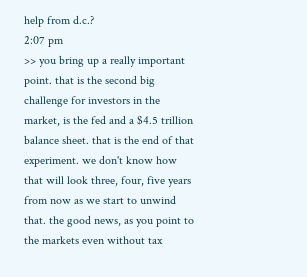help from d.c.?
2:07 pm
>> you bring up a really important point. that is the second big challenge for investors in the market, is the fed and a $4.5 trillion balance sheet. that is the end of that experiment. we don't know how that will look three, four, five years from now as we start to unwind that. the good news, as you point to the markets even without tax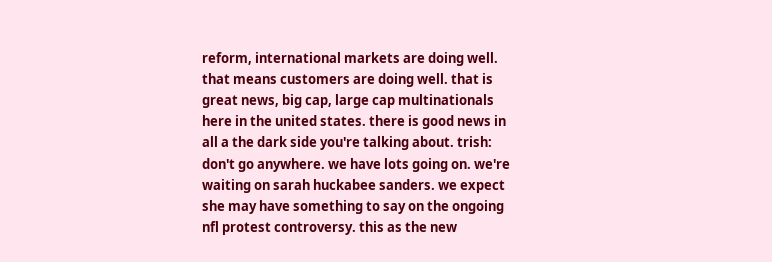reform, international markets are doing well. that means customers are doing well. that is great news, big cap, large cap multinationals here in the united states. there is good news in all a the dark side you're talking about. trish: don't go anywhere. we have lots going on. we're waiting on sarah huckabee sanders. we expect she may have something to say on the ongoing nfl protest controversy. this as the new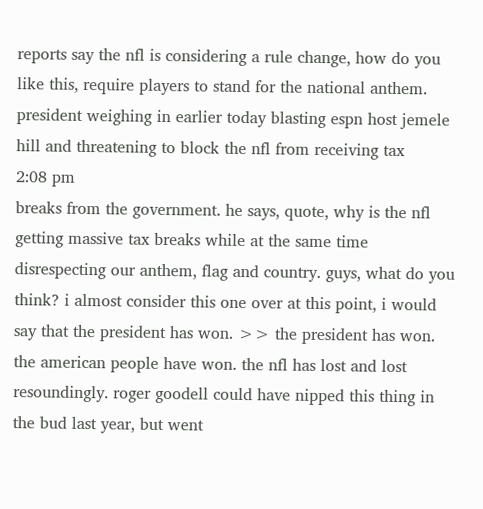reports say the nfl is considering a rule change, how do you like this, require players to stand for the national anthem. president weighing in earlier today blasting espn host jemele hill and threatening to block the nfl from receiving tax
2:08 pm
breaks from the government. he says, quote, why is the nfl getting massive tax breaks while at the same time disrespecting our anthem, flag and country. guys, what do you think? i almost consider this one over at this point, i would say that the president has won. >> the president has won. the american people have won. the nfl has lost and lost resoundingly. roger goodell could have nipped this thing in the bud last year, but went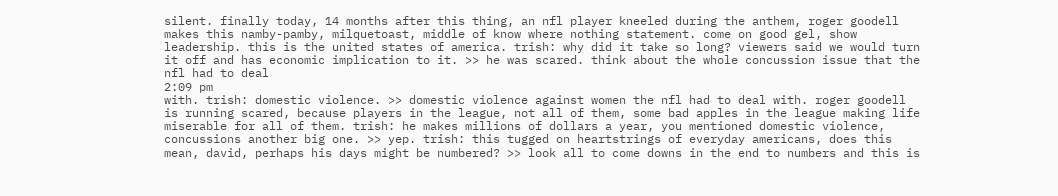silent. finally today, 14 months after this thing, an nfl player kneeled during the anthem, roger goodell makes this namby-pamby, milquetoast, middle of know where nothing statement. come on good gel, show leadership. this is the united states of america. trish: why did it take so long? viewers said we would turn it off and has economic implication to it. >> he was scared. think about the whole concussion issue that the nfl had to deal
2:09 pm
with. trish: domestic violence. >> domestic violence against women the nfl had to deal with. roger goodell is running scared, because players in the league, not all of them, some bad apples in the league making life miserable for all of them. trish: he makes millions of dollars a year, you mentioned domestic violence, concussions another big one. >> yep. trish: this tugged on heartstrings of everyday americans, does this mean, david, perhaps his days might be numbered? >> look all to come downs in the end to numbers and this is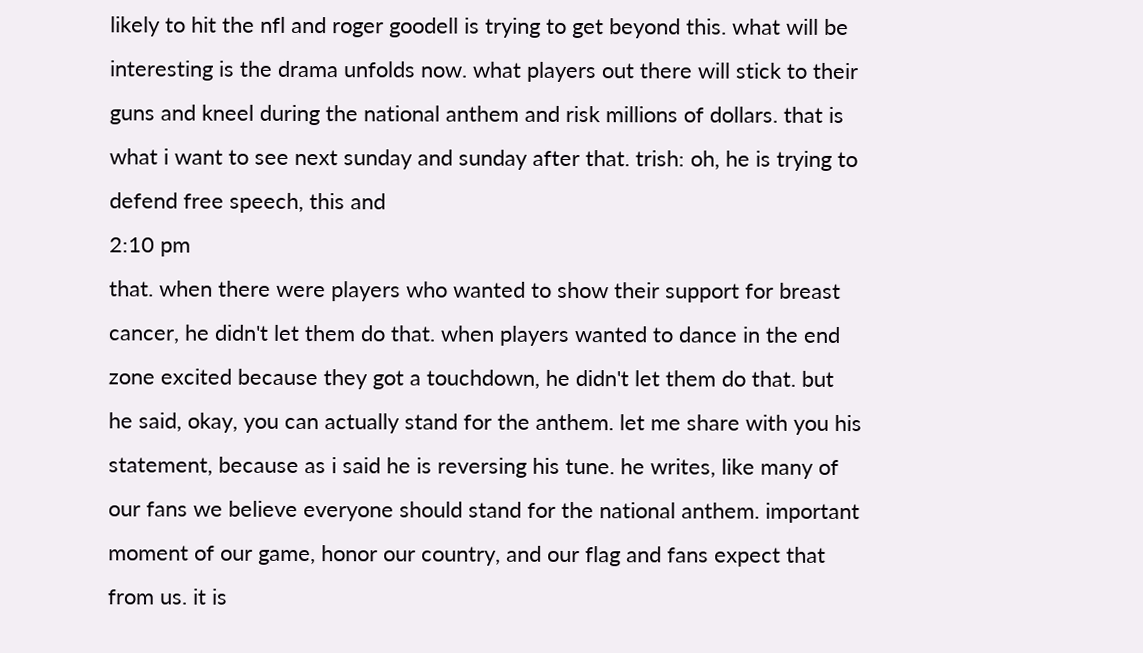likely to hit the nfl and roger goodell is trying to get beyond this. what will be interesting is the drama unfolds now. what players out there will stick to their guns and kneel during the national anthem and risk millions of dollars. that is what i want to see next sunday and sunday after that. trish: oh, he is trying to defend free speech, this and
2:10 pm
that. when there were players who wanted to show their support for breast cancer, he didn't let them do that. when players wanted to dance in the end zone excited because they got a touchdown, he didn't let them do that. but he said, okay, you can actually stand for the anthem. let me share with you his statement, because as i said he is reversing his tune. he writes, like many of our fans we believe everyone should stand for the national anthem. important moment of our game, honor our country, and our flag and fans expect that from us. it is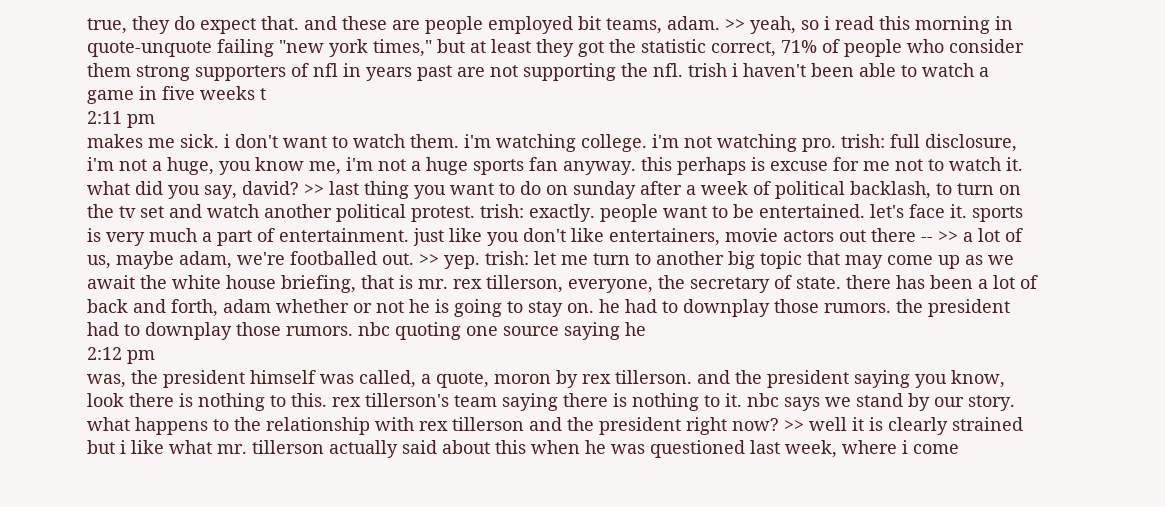true, they do expect that. and these are people employed bit teams, adam. >> yeah, so i read this morning in quote-unquote failing "new york times," but at least they got the statistic correct, 71% of people who consider them strong supporters of nfl in years past are not supporting the nfl. trish i haven't been able to watch a game in five weeks t
2:11 pm
makes me sick. i don't want to watch them. i'm watching college. i'm not watching pro. trish: full disclosure, i'm not a huge, you know me, i'm not a huge sports fan anyway. this perhaps is excuse for me not to watch it. what did you say, david? >> last thing you want to do on sunday after a week of political backlash, to turn on the tv set and watch another political protest. trish: exactly. people want to be entertained. let's face it. sports is very much a part of entertainment. just like you don't like entertainers, movie actors out there -- >> a lot of us, maybe adam, we're footballed out. >> yep. trish: let me turn to another big topic that may come up as we await the white house briefing, that is mr. rex tillerson, everyone, the secretary of state. there has been a lot of back and forth, adam whether or not he is going to stay on. he had to downplay those rumors. the president had to downplay those rumors. nbc quoting one source saying he
2:12 pm
was, the president himself was called, a quote, moron by rex tillerson. and the president saying you know, look there is nothing to this. rex tillerson's team saying there is nothing to it. nbc says we stand by our story. what happens to the relationship with rex tillerson and the president right now? >> well it is clearly strained but i like what mr. tillerson actually said about this when he was questioned last week, where i come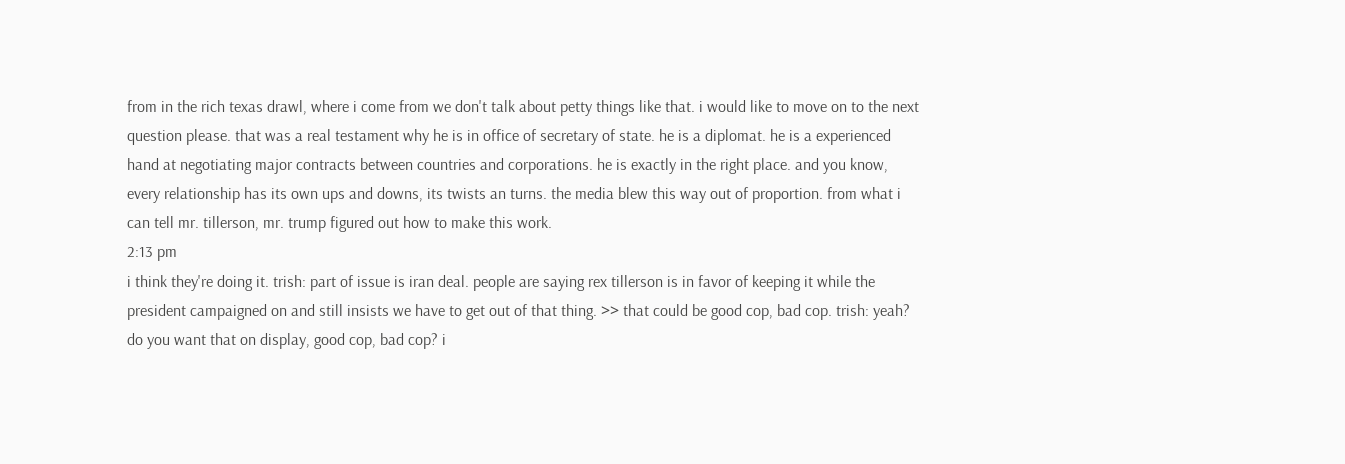from in the rich texas drawl, where i come from we don't talk about petty things like that. i would like to move on to the next question please. that was a real testament why he is in office of secretary of state. he is a diplomat. he is a experienced hand at negotiating major contracts between countries and corporations. he is exactly in the right place. and you know, every relationship has its own ups and downs, its twists an turns. the media blew this way out of proportion. from what i can tell mr. tillerson, mr. trump figured out how to make this work.
2:13 pm
i think they're doing it. trish: part of issue is iran deal. people are saying rex tillerson is in favor of keeping it while the president campaigned on and still insists we have to get out of that thing. >> that could be good cop, bad cop. trish: yeah? do you want that on display, good cop, bad cop? i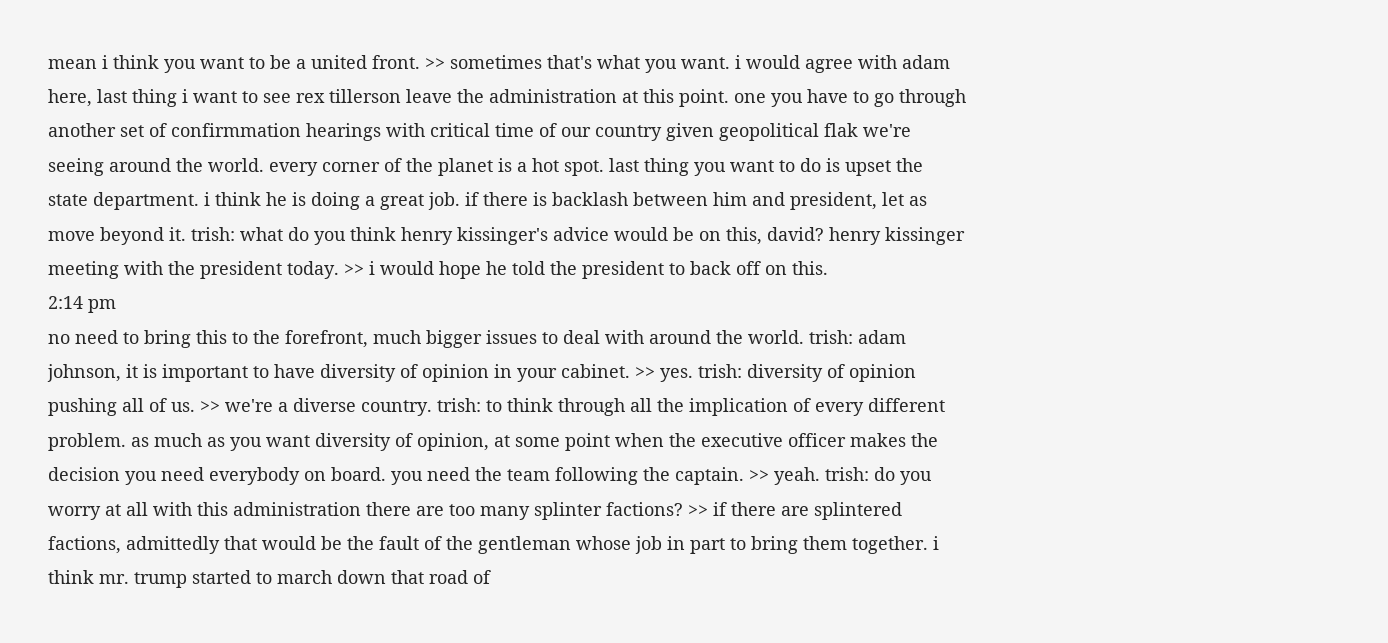mean i think you want to be a united front. >> sometimes that's what you want. i would agree with adam here, last thing i want to see rex tillerson leave the administration at this point. one you have to go through another set of confirmmation hearings with critical time of our country given geopolitical flak we're seeing around the world. every corner of the planet is a hot spot. last thing you want to do is upset the state department. i think he is doing a great job. if there is backlash between him and president, let as move beyond it. trish: what do you think henry kissinger's advice would be on this, david? henry kissinger meeting with the president today. >> i would hope he told the president to back off on this.
2:14 pm
no need to bring this to the forefront, much bigger issues to deal with around the world. trish: adam johnson, it is important to have diversity of opinion in your cabinet. >> yes. trish: diversity of opinion pushing all of us. >> we're a diverse country. trish: to think through all the implication of every different problem. as much as you want diversity of opinion, at some point when the executive officer makes the decision you need everybody on board. you need the team following the captain. >> yeah. trish: do you worry at all with this administration there are too many splinter factions? >> if there are splintered factions, admittedly that would be the fault of the gentleman whose job in part to bring them together. i think mr. trump started to march down that road of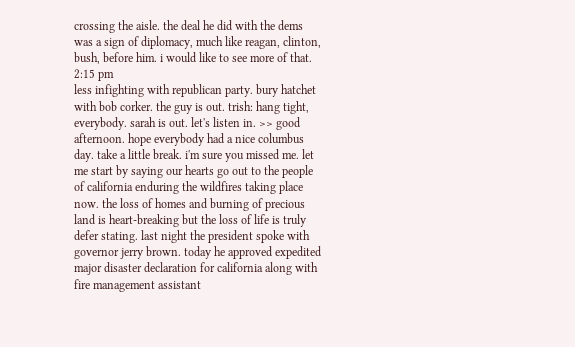crossing the aisle. the deal he did with the dems was a sign of diplomacy, much like reagan, clinton, bush, before him. i would like to see more of that.
2:15 pm
less infighting with republican party. bury hatchet with bob corker. the guy is out. trish: hang tight, everybody. sarah is out. let's listen in. >> good afternoon. hope everybody had a nice columbus day. take a little break. i'm sure you missed me. let me start by saying our hearts go out to the people of california enduring the wildfires taking place now. the loss of homes and burning of precious land is heart-breaking but the loss of life is truly defer stating. last night the president spoke with governor jerry brown. today he approved expedited major disaster declaration for california along with fire management assistant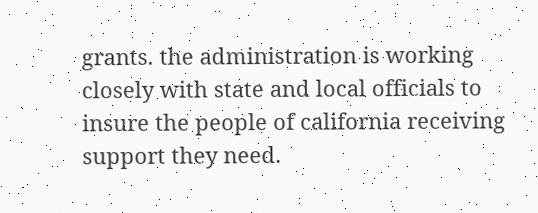grants. the administration is working closely with state and local officials to insure the people of california receiving support they need.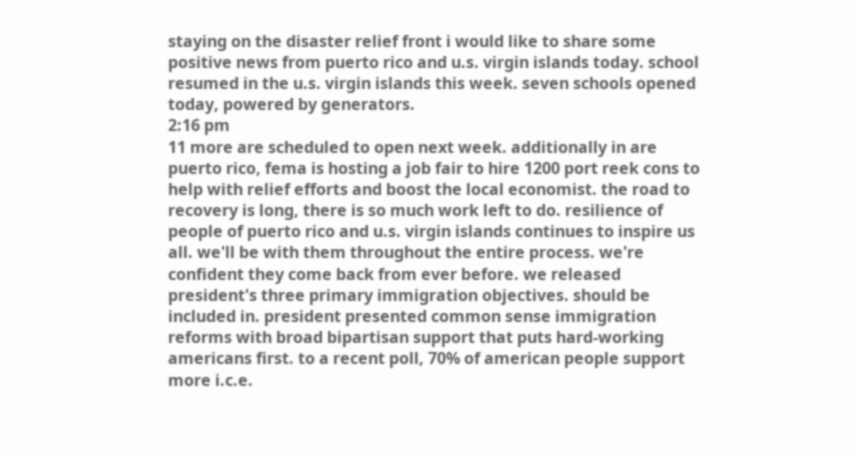staying on the disaster relief front i would like to share some positive news from puerto rico and u.s. virgin islands today. school resumed in the u.s. virgin islands this week. seven schools opened today, powered by generators.
2:16 pm
11 more are scheduled to open next week. additionally in are puerto rico, fema is hosting a job fair to hire 1200 port reek cons to help with relief efforts and boost the local economist. the road to recovery is long, there is so much work left to do. resilience of people of puerto rico and u.s. virgin islands continues to inspire us all. we'll be with them throughout the entire process. we're confident they come back from ever before. we released president's three primary immigration objectives. should be included in. president presented common sense immigration reforms with broad bipartisan support that puts hard-working americans first. to a recent poll, 70% of american people support more i.c.e.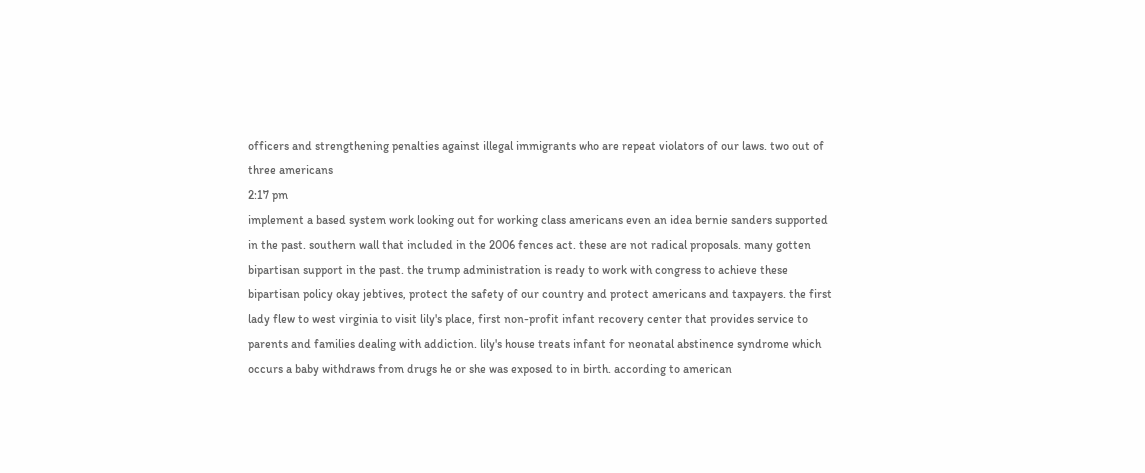officers and strengthening penalties against illegal immigrants who are repeat violators of our laws. two out of three americans
2:17 pm
implement a based system work looking out for working class americans even an idea bernie sanders supported in the past. southern wall that included in the 2006 fences act. these are not radical proposals. many gotten bipartisan support in the past. the trump administration is ready to work with congress to achieve these bipartisan policy okay jebtives, protect the safety of our country and protect americans and taxpayers. the first lady flew to west virginia to visit lily's place, first non-profit infant recovery center that provides service to parents and families dealing with addiction. lily's house treats infant for neonatal abstinence syndrome which occurs a baby withdraws from drugs he or she was exposed to in birth. according to american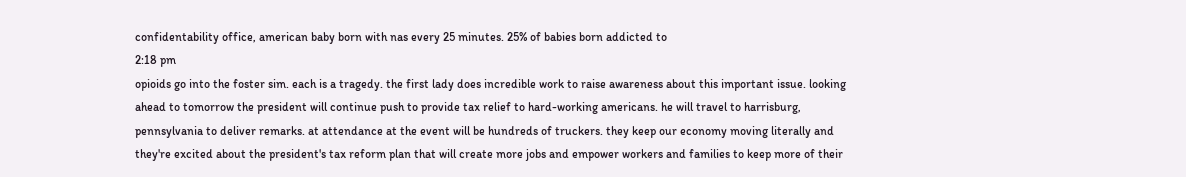confidentability office, american baby born with nas every 25 minutes. 25% of babies born addicted to
2:18 pm
opioids go into the foster sim. each is a tragedy. the first lady does incredible work to raise awareness about this important issue. looking ahead to tomorrow the president will continue push to provide tax relief to hard-working americans. he will travel to harrisburg, pennsylvania to deliver remarks. at attendance at the event will be hundreds of truckers. they keep our economy moving literally and they're excited about the president's tax reform plan that will create more jobs and empower workers and families to keep more of their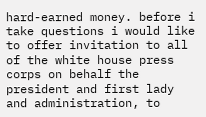hard-earned money. before i take questions i would like to offer invitation to all of the white house press corps on behalf the president and first lady and administration, to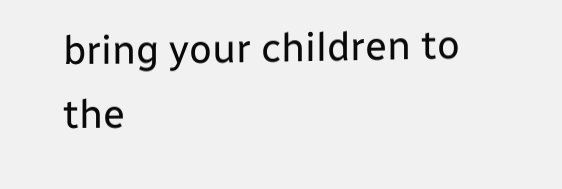bring your children to the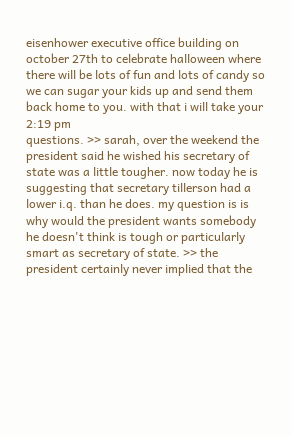eisenhower executive office building on october 27th to celebrate halloween where there will be lots of fun and lots of candy so we can sugar your kids up and send them back home to you. with that i will take your
2:19 pm
questions. >> sarah, over the weekend the president said he wished his secretary of state was a little tougher. now today he is suggesting that secretary tillerson had a lower i.q. than he does. my question is is why would the president wants somebody he doesn't think is tough or particularly smart as secretary of state. >> the president certainly never implied that the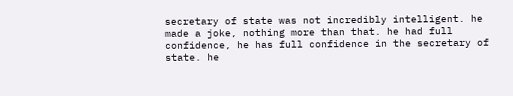secretary of state was not incredibly intelligent. he made a joke, nothing more than that. he had full confidence, he has full confidence in the secretary of state. he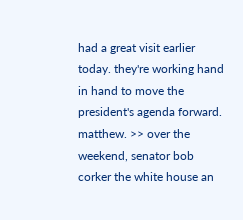had a great visit earlier today. they're working hand in hand to move the president's agenda forward. matthew. >> over the weekend, senator bob corker the white house an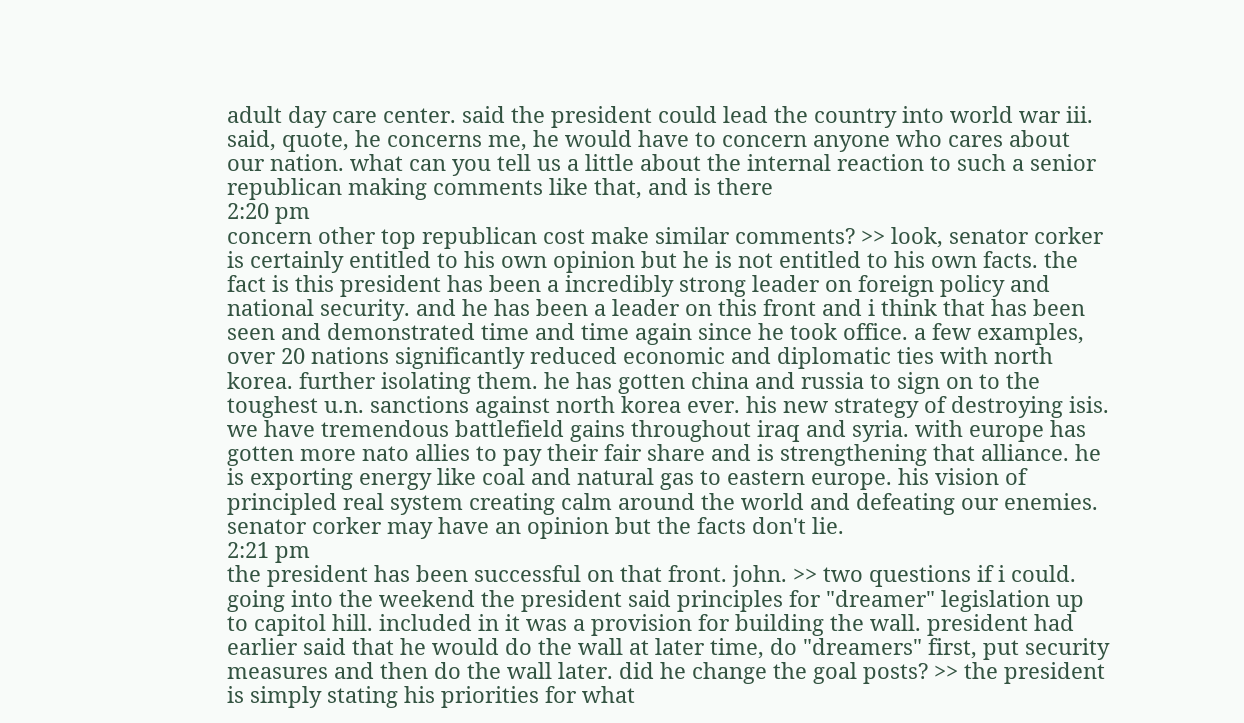adult day care center. said the president could lead the country into world war iii. said, quote, he concerns me, he would have to concern anyone who cares about our nation. what can you tell us a little about the internal reaction to such a senior republican making comments like that, and is there
2:20 pm
concern other top republican cost make similar comments? >> look, senator corker is certainly entitled to his own opinion but he is not entitled to his own facts. the fact is this president has been a incredibly strong leader on foreign policy and national security. and he has been a leader on this front and i think that has been seen and demonstrated time and time again since he took office. a few examples, over 20 nations significantly reduced economic and diplomatic ties with north korea. further isolating them. he has gotten china and russia to sign on to the toughest u.n. sanctions against north korea ever. his new strategy of destroying isis. we have tremendous battlefield gains throughout iraq and syria. with europe has gotten more nato allies to pay their fair share and is strengthening that alliance. he is exporting energy like coal and natural gas to eastern europe. his vision of principled real system creating calm around the world and defeating our enemies. senator corker may have an opinion but the facts don't lie.
2:21 pm
the president has been successful on that front. john. >> two questions if i could. going into the weekend the president said principles for "dreamer" legislation up to capitol hill. included in it was a provision for building the wall. president had earlier said that he would do the wall at later time, do "dreamers" first, put security measures and then do the wall later. did he change the goal posts? >> the president is simply stating his priorities for what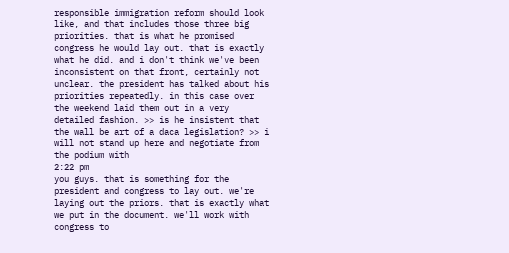responsible immigration reform should look like, and that includes those three big priorities. that is what he promised congress he would lay out. that is exactly what he did. and i don't think we've been inconsistent on that front, certainly not unclear. the president has talked about his priorities repeatedly. in this case over the weekend laid them out in a very detailed fashion. >> is he insistent that the wall be art of a daca legislation? >> i will not stand up here and negotiate from the podium with
2:22 pm
you guys. that is something for the president and congress to lay out. we're laying out the priors. that is exactly what we put in the document. we'll work with congress to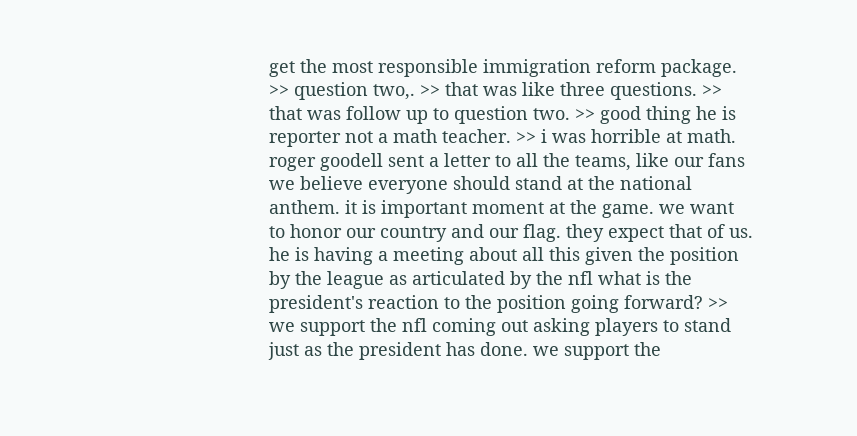get the most responsible immigration reform package. >> question two,. >> that was like three questions. >> that was follow up to question two. >> good thing he is reporter not a math teacher. >> i was horrible at math. roger goodell sent a letter to all the teams, like our fans we believe everyone should stand at the national anthem. it is important moment at the game. we want to honor our country and our flag. they expect that of us. he is having a meeting about all this given the position by the league as articulated by the nfl what is the president's reaction to the position going forward? >> we support the nfl coming out asking players to stand just as the president has done. we support the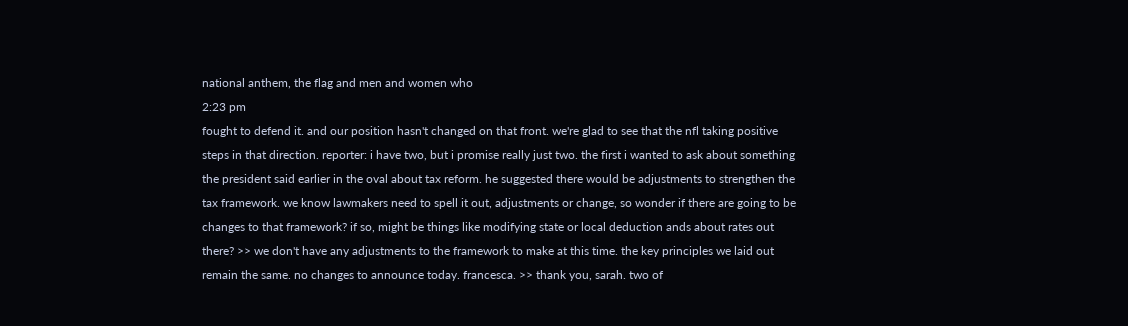national anthem, the flag and men and women who
2:23 pm
fought to defend it. and our position hasn't changed on that front. we're glad to see that the nfl taking positive steps in that direction. reporter: i have two, but i promise really just two. the first i wanted to ask about something the president said earlier in the oval about tax reform. he suggested there would be adjustments to strengthen the tax framework. we know lawmakers need to spell it out, adjustments or change, so wonder if there are going to be changes to that framework? if so, might be things like modifying state or local deduction ands about rates out there? >> we don't have any adjustments to the framework to make at this time. the key principles we laid out remain the same. no changes to announce today. francesca. >> thank you, sarah. two of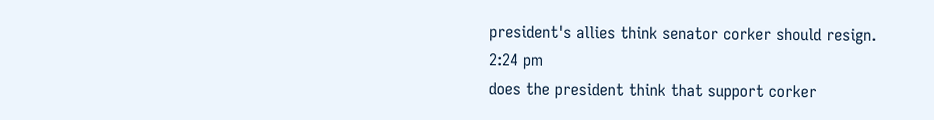president's allies think senator corker should resign.
2:24 pm
does the president think that support corker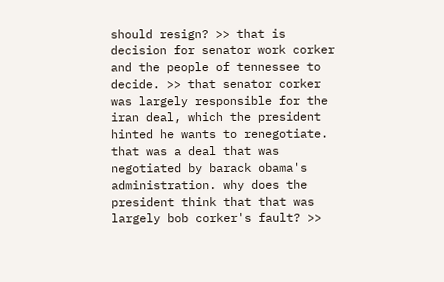should resign? >> that is decision for senator work corker and the people of tennessee to decide. >> that senator corker was largely responsible for the iran deal, which the president hinted he wants to renegotiate. that was a deal that was negotiated by barack obama's administration. why does the president think that that was largely bob corker's fault? >>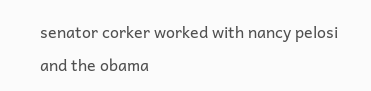senator corker worked with nancy pelosi and the obama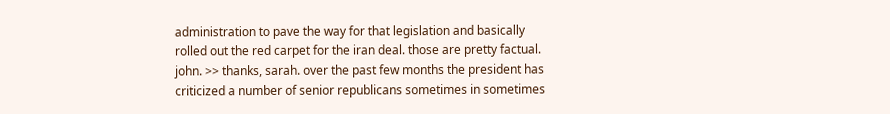administration to pave the way for that legislation and basically rolled out the red carpet for the iran deal. those are pretty factual. john. >> thanks, sarah. over the past few months the president has criticized a number of senior republicans sometimes in sometimes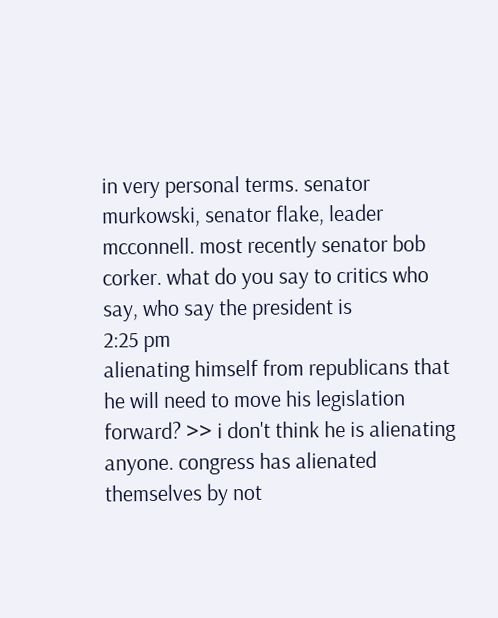in very personal terms. senator murkowski, senator flake, leader mcconnell. most recently senator bob corker. what do you say to critics who say, who say the president is
2:25 pm
alienating himself from republicans that he will need to move his legislation forward? >> i don't think he is alienating anyone. congress has alienated themselves by not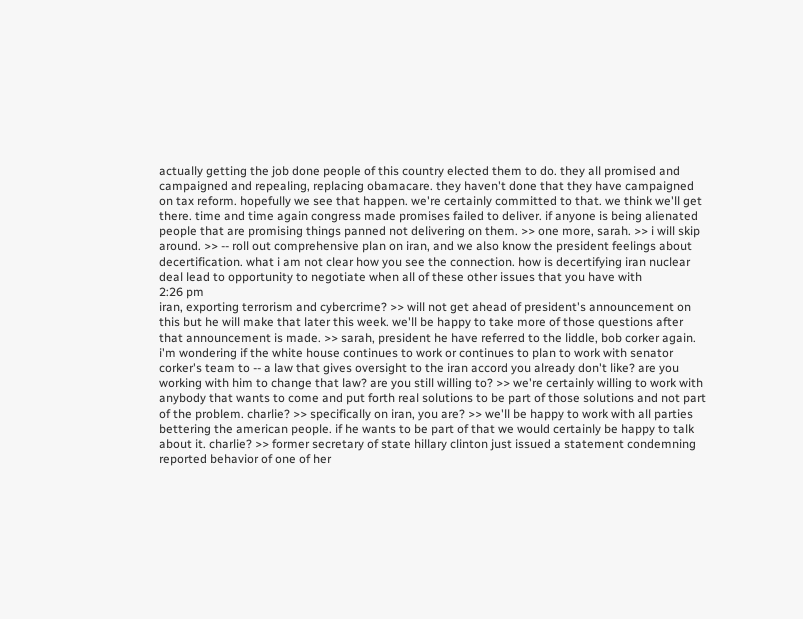actually getting the job done people of this country elected them to do. they all promised and campaigned and repealing, replacing obamacare. they haven't done that they have campaigned on tax reform. hopefully we see that happen. we're certainly committed to that. we think we'll get there. time and time again congress made promises failed to deliver. if anyone is being alienated people that are promising things panned not delivering on them. >> one more, sarah. >> i will skip around. >> -- roll out comprehensive plan on iran, and we also know the president feelings about decertification. what i am not clear how you see the connection. how is decertifying iran nuclear deal lead to opportunity to negotiate when all of these other issues that you have with
2:26 pm
iran, exporting terrorism and cybercrime? >> will not get ahead of president's announcement on this but he will make that later this week. we'll be happy to take more of those questions after that announcement is made. >> sarah, president he have referred to the liddle, bob corker again. i'm wondering if the white house continues to work or continues to plan to work with senator corker's team to -- a law that gives oversight to the iran accord you already don't like? are you working with him to change that law? are you still willing to? >> we're certainly willing to work with anybody that wants to come and put forth real solutions to be part of those solutions and not part of the problem. charlie? >> specifically on iran, you are? >> we'll be happy to work with all parties bettering the american people. if he wants to be part of that we would certainly be happy to talk about it. charlie? >> former secretary of state hillary clinton just issued a statement condemning reported behavior of one of her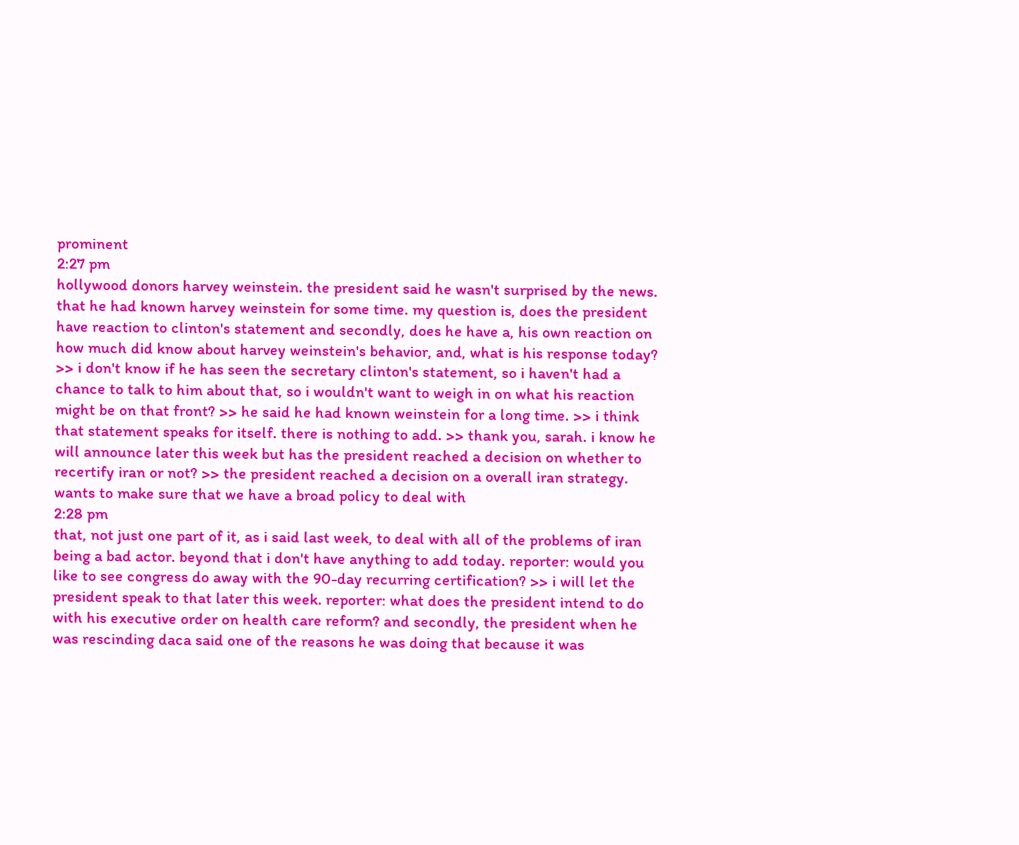prominent
2:27 pm
hollywood donors harvey weinstein. the president said he wasn't surprised by the news. that he had known harvey weinstein for some time. my question is, does the president have reaction to clinton's statement and secondly, does he have a, his own reaction on how much did know about harvey weinstein's behavior, and, what is his response today? >> i don't know if he has seen the secretary clinton's statement, so i haven't had a chance to talk to him about that, so i wouldn't want to weigh in on what his reaction might be on that front? >> he said he had known weinstein for a long time. >> i think that statement speaks for itself. there is nothing to add. >> thank you, sarah. i know he will announce later this week but has the president reached a decision on whether to recertify iran or not? >> the president reached a decision on a overall iran strategy. wants to make sure that we have a broad policy to deal with
2:28 pm
that, not just one part of it, as i said last week, to deal with all of the problems of iran being a bad actor. beyond that i don't have anything to add today. reporter: would you like to see congress do away with the 90-day recurring certification? >> i will let the president speak to that later this week. reporter: what does the president intend to do with his executive order on health care reform? and secondly, the president when he was rescinding daca said one of the reasons he was doing that because it was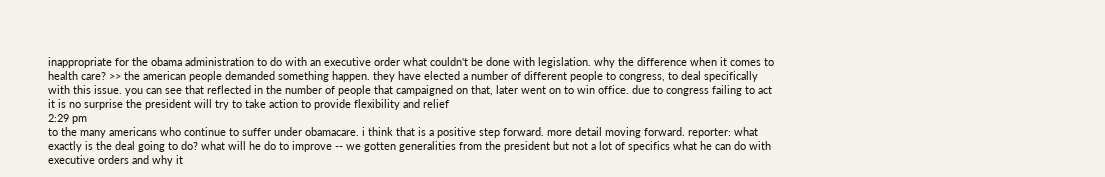inappropriate for the obama administration to do with an executive order what couldn't be done with legislation. why the difference when it comes to health care? >> the american people demanded something happen. they have elected a number of different people to congress, to deal specifically with this issue. you can see that reflected in the number of people that campaigned on that, later went on to win office. due to congress failing to act it is no surprise the president will try to take action to provide flexibility and relief
2:29 pm
to the many americans who continue to suffer under obamacare. i think that is a positive step forward. more detail moving forward. reporter: what exactly is the deal going to do? what will he do to improve -- we gotten generalities from the president but not a lot of specifics what he can do with executive orders and why it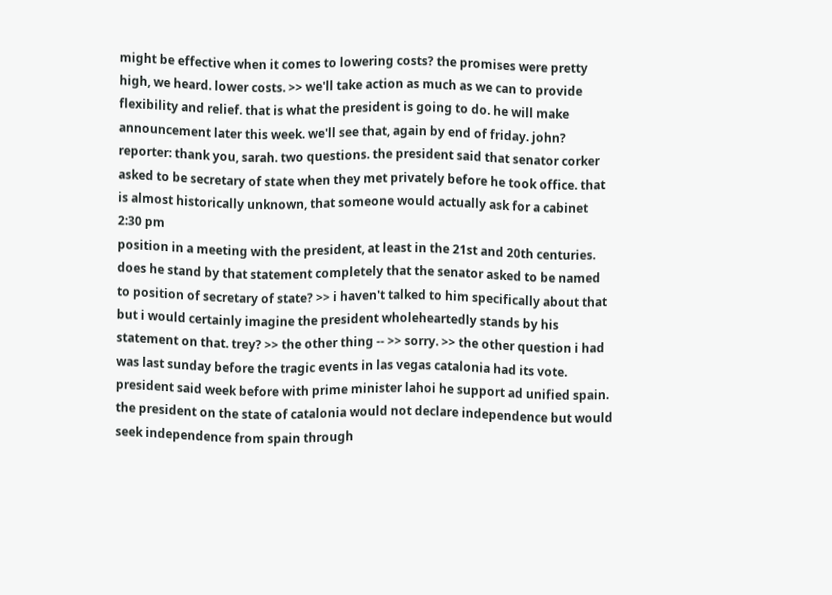might be effective when it comes to lowering costs? the promises were pretty high, we heard. lower costs. >> we'll take action as much as we can to provide flexibility and relief. that is what the president is going to do. he will make announcement later this week. we'll see that, again by end of friday. john? reporter: thank you, sarah. two questions. the president said that senator corker asked to be secretary of state when they met privately before he took office. that is almost historically unknown, that someone would actually ask for a cabinet
2:30 pm
position in a meeting with the president, at least in the 21st and 20th centuries. does he stand by that statement completely that the senator asked to be named to position of secretary of state? >> i haven't talked to him specifically about that but i would certainly imagine the president wholeheartedly stands by his statement on that. trey? >> the other thing -- >> sorry. >> the other question i had was last sunday before the tragic events in las vegas catalonia had its vote. president said week before with prime minister lahoi he support ad unified spain. the president on the state of catalonia would not declare independence but would seek independence from spain through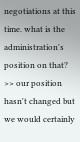negotiations at this time. what is the administration's position on that? >> our position hasn't changed but we would certainly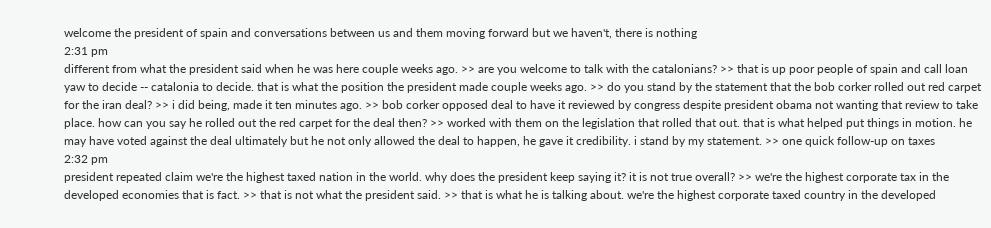welcome the president of spain and conversations between us and them moving forward but we haven't, there is nothing
2:31 pm
different from what the president said when he was here couple weeks ago. >> are you welcome to talk with the catalonians? >> that is up poor people of spain and call loan yaw to decide -- catalonia to decide. that is what the position the president made couple weeks ago. >> do you stand by the statement that the bob corker rolled out red carpet for the iran deal? >> i did being, made it ten minutes ago. >> bob corker opposed deal to have it reviewed by congress despite president obama not wanting that review to take place. how can you say he rolled out the red carpet for the deal then? >> worked with them on the legislation that rolled that out. that is what helped put things in motion. he may have voted against the deal ultimately but he not only allowed the deal to happen, he gave it credibility. i stand by my statement. >> one quick follow-up on taxes
2:32 pm
president repeated claim we're the highest taxed nation in the world. why does the president keep saying it? it is not true overall? >> we're the highest corporate tax in the developed economies that is fact. >> that is not what the president said. >> that is what he is talking about. we're the highest corporate taxed country in the developed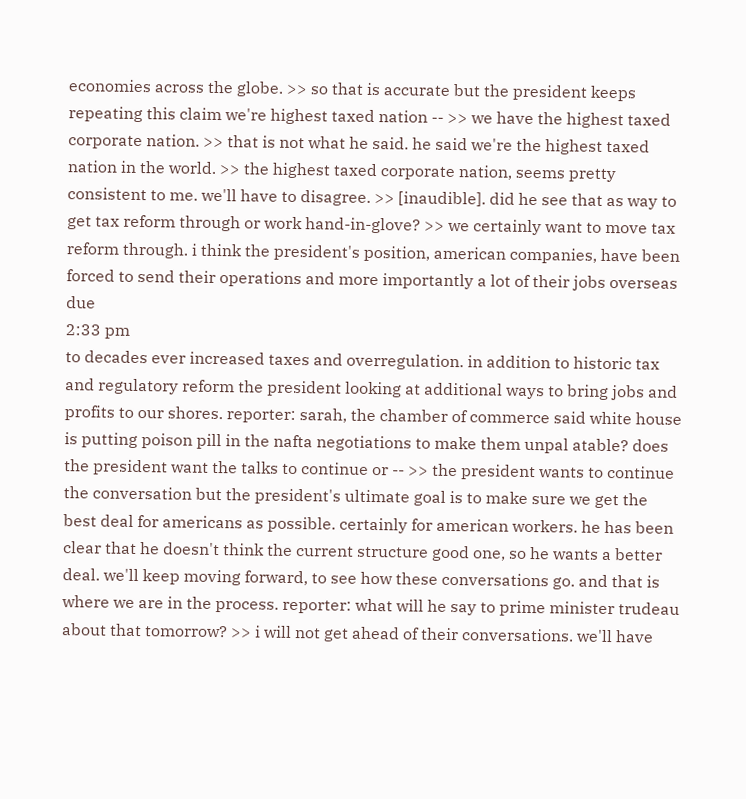economies across the globe. >> so that is accurate but the president keeps repeating this claim we're highest taxed nation -- >> we have the highest taxed corporate nation. >> that is not what he said. he said we're the highest taxed nation in the world. >> the highest taxed corporate nation, seems pretty consistent to me. we'll have to disagree. >> [inaudible]. did he see that as way to get tax reform through or work hand-in-glove? >> we certainly want to move tax reform through. i think the president's position, american companies, have been forced to send their operations and more importantly a lot of their jobs overseas due
2:33 pm
to decades ever increased taxes and overregulation. in addition to historic tax and regulatory reform the president looking at additional ways to bring jobs and profits to our shores. reporter: sarah, the chamber of commerce said white house is putting poison pill in the nafta negotiations to make them unpal atable? does the president want the talks to continue or -- >> the president wants to continue the conversation but the president's ultimate goal is to make sure we get the best deal for americans as possible. certainly for american workers. he has been clear that he doesn't think the current structure good one, so he wants a better deal. we'll keep moving forward, to see how these conversations go. and that is where we are in the process. reporter: what will he say to prime minister trudeau about that tomorrow? >> i will not get ahead of their conversations. we'll have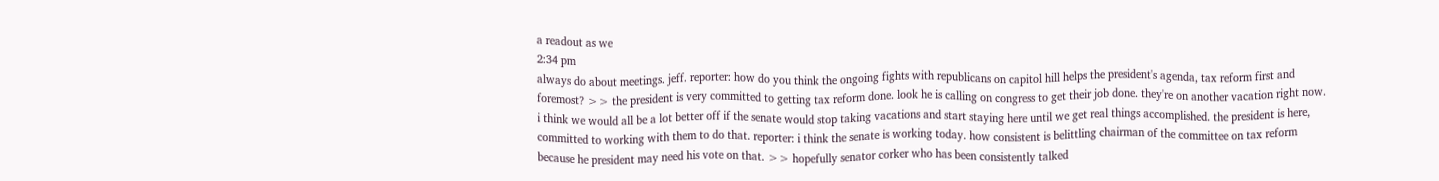a readout as we
2:34 pm
always do about meetings. jeff. reporter: how do you think the ongoing fights with republicans on capitol hill helps the president's agenda, tax reform first and foremost? >> the president is very committed to getting tax reform done. look he is calling on congress to get their job done. they're on another vacation right now. i think we would all be a lot better off if the senate would stop taking vacations and start staying here until we get real things accomplished. the president is here, committed to working with them to do that. reporter: i think the senate is working today. how consistent is belittling chairman of the committee on tax reform because he president may need his vote on that. >> hopefully senator corker who has been consistently talked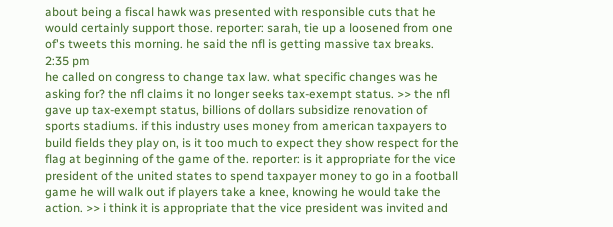about being a fiscal hawk was presented with responsible cuts that he would certainly support those. reporter: sarah, tie up a loosened from one of's tweets this morning. he said the nfl is getting massive tax breaks.
2:35 pm
he called on congress to change tax law. what specific changes was he asking for? the nfl claims it no longer seeks tax-exempt status. >> the nfl gave up tax-exempt status, billions of dollars subsidize renovation of sports stadiums. if this industry uses money from american taxpayers to build fields they play on, is it too much to expect they show respect for the flag at beginning of the game of the. reporter: is it appropriate for the vice president of the united states to spend taxpayer money to go in a football game he will walk out if players take a knee, knowing he would take the action. >> i think it is appropriate that the vice president was invited and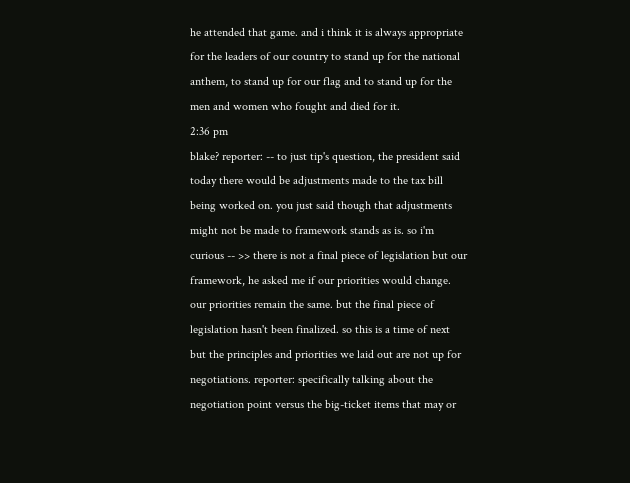he attended that game. and i think it is always appropriate for the leaders of our country to stand up for the national anthem, to stand up for our flag and to stand up for the men and women who fought and died for it.
2:36 pm
blake? reporter: -- to just tip's question, the president said today there would be adjustments made to the tax bill being worked on. you just said though that adjustments might not be made to framework stands as is. so i'm curious -- >> there is not a final piece of legislation but our framework, he asked me if our priorities would change. our priorities remain the same. but the final piece of legislation hasn't been finalized. so this is a time of next but the principles and priorities we laid out are not up for negotiations. reporter: specifically talking about the negotiation point versus the big-ticket items that may or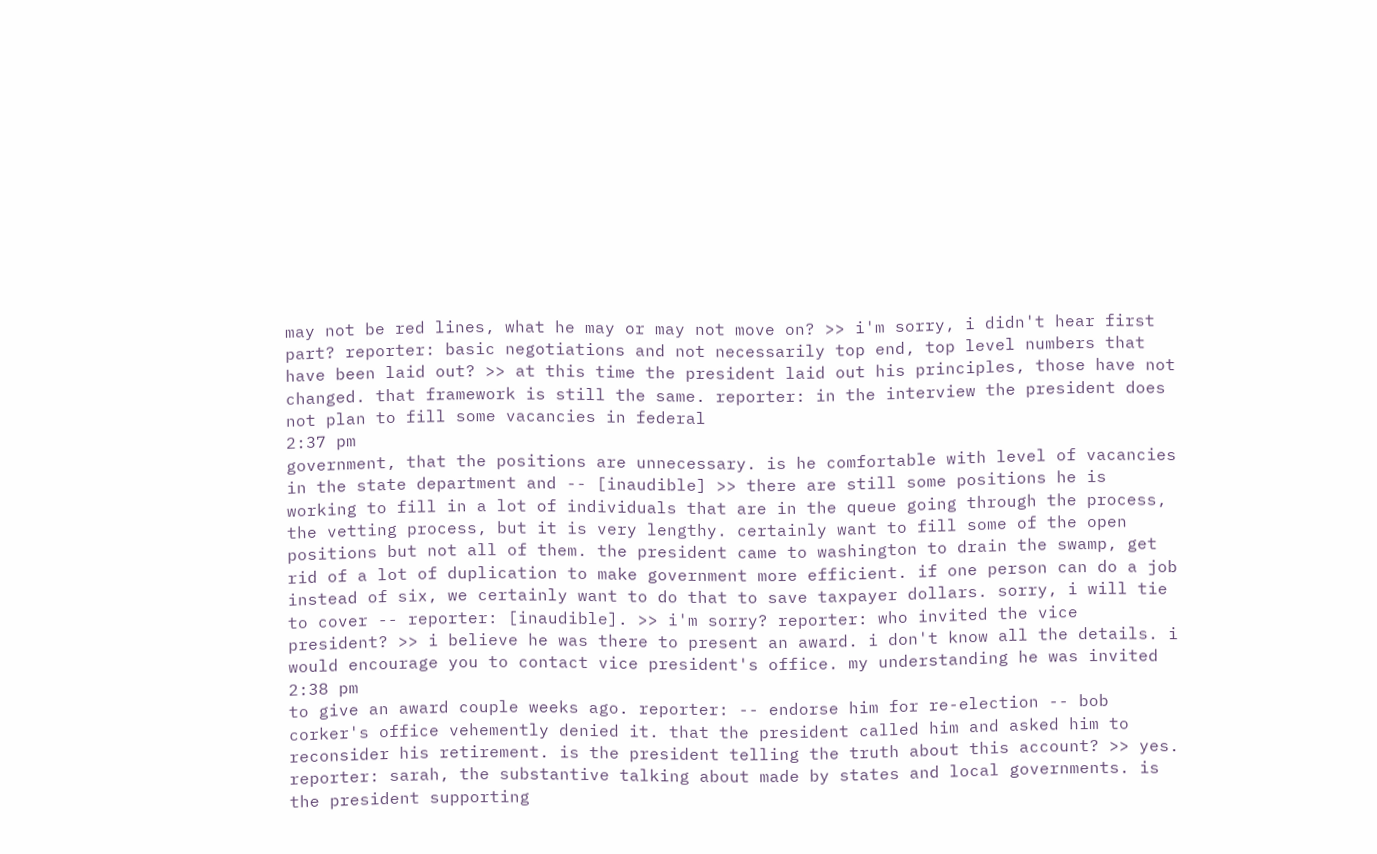may not be red lines, what he may or may not move on? >> i'm sorry, i didn't hear first part? reporter: basic negotiations and not necessarily top end, top level numbers that have been laid out? >> at this time the president laid out his principles, those have not changed. that framework is still the same. reporter: in the interview the president does not plan to fill some vacancies in federal
2:37 pm
government, that the positions are unnecessary. is he comfortable with level of vacancies in the state department and -- [inaudible] >> there are still some positions he is working to fill in a lot of individuals that are in the queue going through the process, the vetting process, but it is very lengthy. certainly want to fill some of the open positions but not all of them. the president came to washington to drain the swamp, get rid of a lot of duplication to make government more efficient. if one person can do a job instead of six, we certainly want to do that to save taxpayer dollars. sorry, i will tie to cover -- reporter: [inaudible]. >> i'm sorry? reporter: who invited the vice president? >> i believe he was there to present an award. i don't know all the details. i would encourage you to contact vice president's office. my understanding he was invited
2:38 pm
to give an award couple weeks ago. reporter: -- endorse him for re-election -- bob corker's office vehemently denied it. that the president called him and asked him to reconsider his retirement. is the president telling the truth about this account? >> yes. reporter: sarah, the substantive talking about made by states and local governments. is the president supporting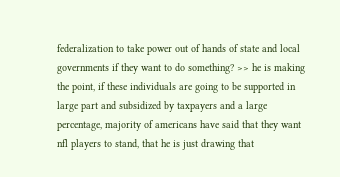federalization to take power out of hands of state and local governments if they want to do something? >> he is making the point, if these individuals are going to be supported in large part and subsidized by taxpayers and a large percentage, majority of americans have said that they want nfl players to stand, that he is just drawing that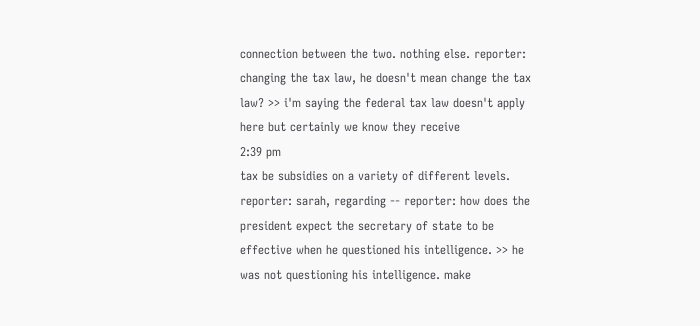connection between the two. nothing else. reporter: changing the tax law, he doesn't mean change the tax law? >> i'm saying the federal tax law doesn't apply here but certainly we know they receive
2:39 pm
tax be subsidies on a variety of different levels. reporter: sarah, regarding -- reporter: how does the president expect the secretary of state to be effective when he questioned his intelligence. >> he was not questioning his intelligence. make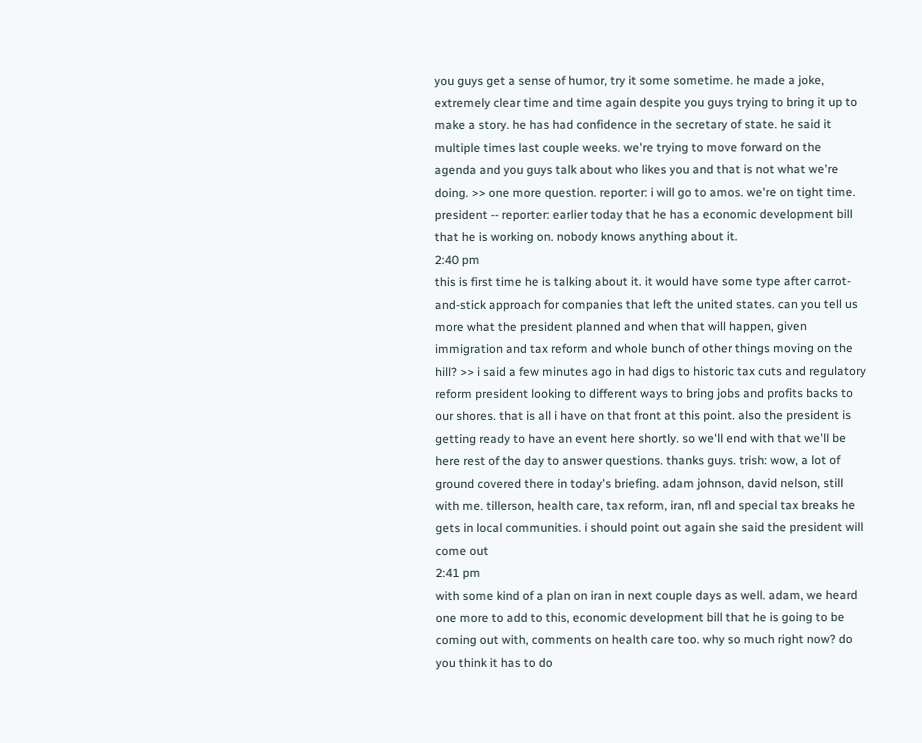you guys get a sense of humor, try it some sometime. he made a joke, extremely clear time and time again despite you guys trying to bring it up to make a story. he has had confidence in the secretary of state. he said it multiple times last couple weeks. we're trying to move forward on the agenda and you guys talk about who likes you and that is not what we're doing. >> one more question. reporter: i will go to amos. we're on tight time. president -- reporter: earlier today that he has a economic development bill that he is working on. nobody knows anything about it.
2:40 pm
this is first time he is talking about it. it would have some type after carrot-and-stick approach for companies that left the united states. can you tell us more what the president planned and when that will happen, given immigration and tax reform and whole bunch of other things moving on the hill? >> i said a few minutes ago in had digs to historic tax cuts and regulatory reform president looking to different ways to bring jobs and profits backs to our shores. that is all i have on that front at this point. also the president is getting ready to have an event here shortly. so we'll end with that we'll be here rest of the day to answer questions. thanks guys. trish: wow, a lot of ground covered there in today's briefing. adam johnson, david nelson, still with me. tillerson, health care, tax reform, iran, nfl and special tax breaks he gets in local communities. i should point out again she said the president will come out
2:41 pm
with some kind of a plan on iran in next couple days as well. adam, we heard one more to add to this, economic development bill that he is going to be coming out with, comments on health care too. why so much right now? do you think it has to do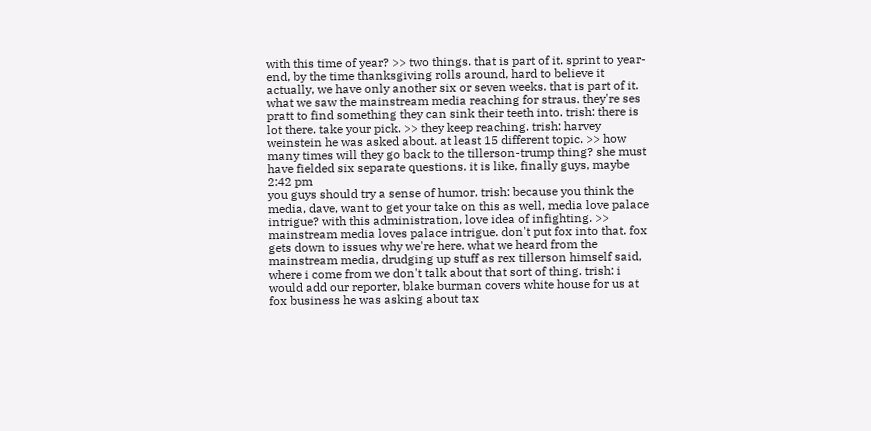with this time of year? >> two things. that is part of it. sprint to year-end, by the time thanksgiving rolls around, hard to believe it actually, we have only another six or seven weeks. that is part of it. what we saw the mainstream media reaching for straus. they're ses pratt to find something they can sink their teeth into. trish: there is lot there. take your pick. >> they keep reaching. trish: harvey weinstein he was asked about. at least 15 different topic. >> how many times will they go back to the tillerson-trump thing? she must have fielded six separate questions. it is like, finally guys, maybe
2:42 pm
you guys should try a sense of humor. trish: because you think the media, dave, want to get your take on this as well, media love palace intrigue? with this administration, love idea of infighting. >> mainstream media loves palace intrigue. don't put fox into that. fox gets down to issues why we're here. what we heard from the mainstream media, drudging up stuff as rex tillerson himself said, where i come from we don't talk about that sort of thing. trish: i would add our reporter, blake burman covers white house for us at fox business he was asking about tax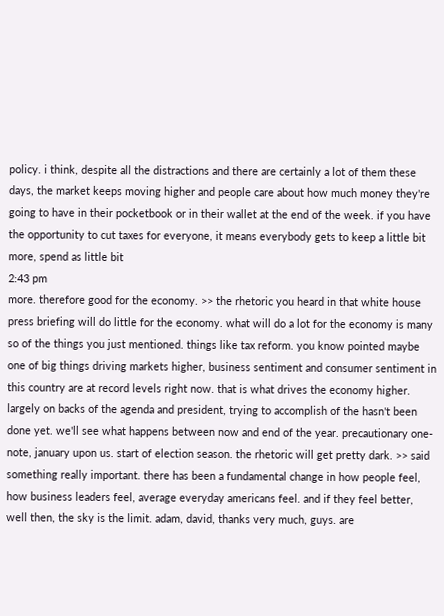policy. i think, despite all the distractions and there are certainly a lot of them these days, the market keeps moving higher and people care about how much money they're going to have in their pocketbook or in their wallet at the end of the week. if you have the opportunity to cut taxes for everyone, it means everybody gets to keep a little bit more, spend as little bit
2:43 pm
more. therefore good for the economy. >> the rhetoric you heard in that white house press briefing will do little for the economy. what will do a lot for the economy is many so of the things you just mentioned. things like tax reform. you know pointed maybe one of big things driving markets higher, business sentiment and consumer sentiment in this country are at record levels right now. that is what drives the economy higher. largely on backs of the agenda and president, trying to accomplish of the hasn't been done yet. we'll see what happens between now and end of the year. precautionary one-note, january upon us. start of election season. the rhetoric will get pretty dark. >> said something really important. there has been a fundamental change in how people feel, how business leaders feel, average everyday americans feel. and if they feel better, well then, the sky is the limit. adam, david, thanks very much, guys. are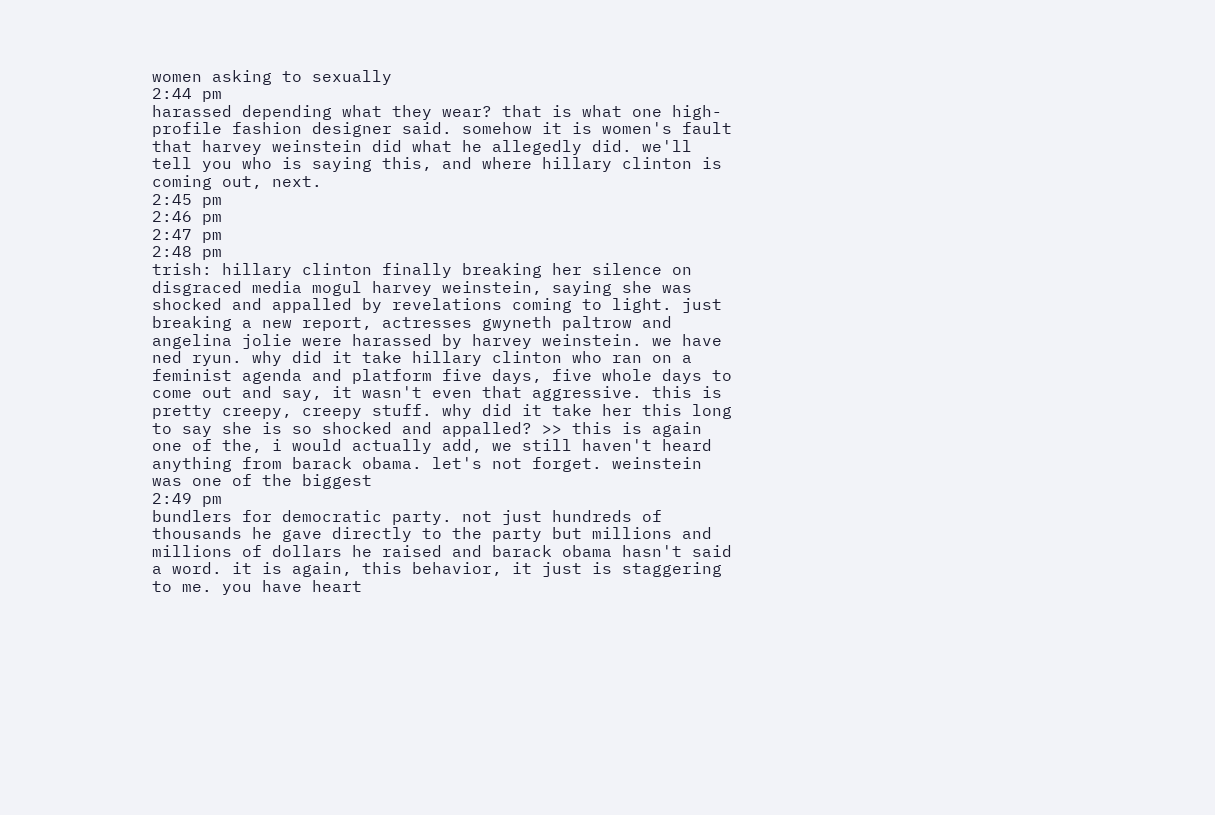women asking to sexually
2:44 pm
harassed depending what they wear? that is what one high-profile fashion designer said. somehow it is women's fault that harvey weinstein did what he allegedly did. we'll tell you who is saying this, and where hillary clinton is coming out, next.
2:45 pm
2:46 pm
2:47 pm
2:48 pm
trish: hillary clinton finally breaking her silence on disgraced media mogul harvey weinstein, saying she was shocked and appalled by revelations coming to light. just breaking a new report, actresses gwyneth paltrow and angelina jolie were harassed by harvey weinstein. we have ned ryun. why did it take hillary clinton who ran on a feminist agenda and platform five days, five whole days to come out and say, it wasn't even that aggressive. this is pretty creepy, creepy stuff. why did it take her this long to say she is so shocked and appalled? >> this is again one of the, i would actually add, we still haven't heard anything from barack obama. let's not forget. weinstein was one of the biggest
2:49 pm
bundlers for democratic party. not just hundreds of thousands he gave directly to the party but millions and millions of dollars he raised and barack obama hasn't said a word. it is again, this behavior, it just is staggering to me. you have heart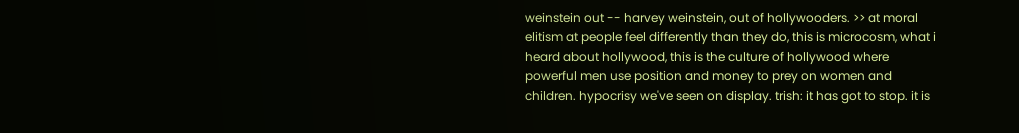weinstein out -- harvey weinstein, out of hollywooders. >> at moral elitism at people feel differently than they do, this is microcosm, what i heard about hollywood, this is the culture of hollywood where powerful men use position and money to prey on women and children. hypocrisy we've seen on display. trish: it has got to stop. it is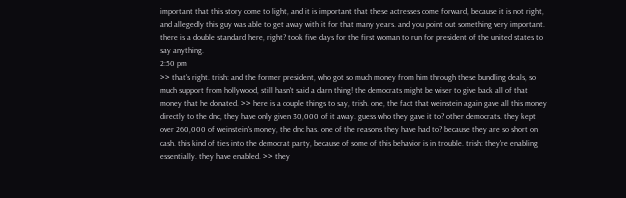important that this story come to light, and it is important that these actresses come forward, because it is not right, and allegedly this guy was able to get away with it for that many years. and you point out something very important. there is a double standard here, right? took five days for the first woman to run for president of the united states to say anything.
2:50 pm
>> that's right. trish: and the former president, who got so much money from him through these bundling deals, so much support from hollywood, still hasn't said a darn thing! the democrats might be wiser to give back all of that money that he donated. >> here is a couple things to say, trish. one, the fact that weinstein again gave all this money directly to the dnc, they have only given 30,000 of it away. guess who they gave it to? other democrats. they kept over 260,000 of weinstein's money, the dnc has. one of the reasons they have had to? because they are so short on cash. this kind of ties into the democrat party, because of some of this behavior is in trouble. trish: they're enabling essentially. they have enabled. >> they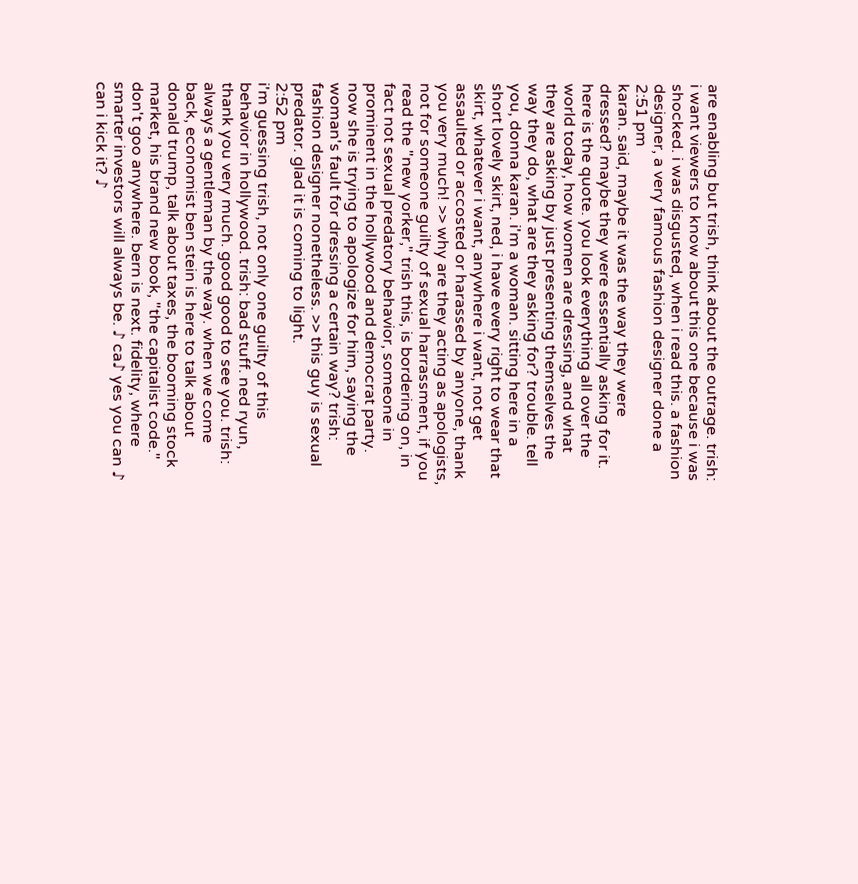are enabling but trish, think about the outrage. trish: i want viewers to know about this one because i was shocked. i was disgusted, when i read this. a fashion designer, a very famous fashion designer done a
2:51 pm
karan. said, maybe it was the way they were dressed? maybe they were essentially asking for it. here is the quote. you look everything all over the world today, how women are dressing, and what they are asking by just presenting themselves the way they do, what are they asking for? trouble. tell you, donna karan. i'm a woman. sitting here in a short lovely skirt, ned, i have every right to wear that skirt, whatever i want, anywhere i want, not get assaulted or accosted or harassed by anyone, thank you very much! >> why are they acting as apologists, not for someone guilty of sexual harrassment, if you read the "new yorker," trish this, is bordering on, in fact not sexual predatory behavior, someone in prominent in the hollywood and democrat party. now she is trying to apologize for him, saying the woman's fault for dressing a certain way? trish: fashion designer nonetheless. >> this guy is sexual predator. glad it is coming to light.
2:52 pm
i'm guessing trish, not only one guilty of this behavior in hollywood. trish: bad stuff. ned ryun, thank you very much. good good to see you. trish: always a gentleman by the way. when we come back, economist ben stein is here to talk about donald trump, talk about taxes, the booming stock market, his brand new book, "the capitalist code." don't goo anywhere. bern is next. fidelity, where smarter investors will always be. ♪ ca♪ yes you can ♪ can i kick it? ♪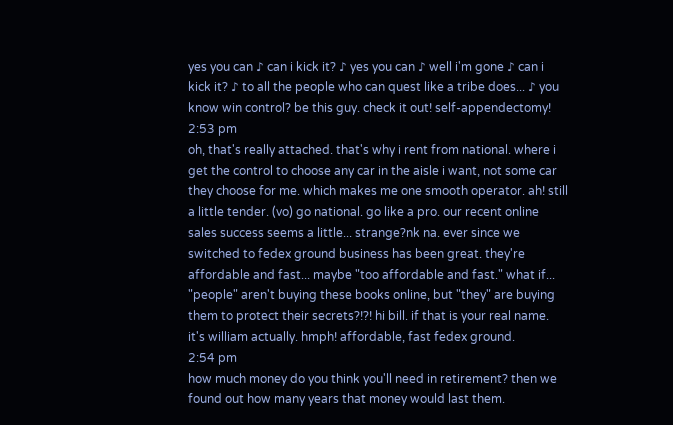yes you can ♪ can i kick it? ♪ yes you can ♪ well i'm gone ♪ can i kick it? ♪ to all the people who can quest like a tribe does... ♪ you know win control? be this guy. check it out! self-appendectomy!
2:53 pm
oh, that's really attached. that's why i rent from national. where i get the control to choose any car in the aisle i want, not some car they choose for me. which makes me one smooth operator. ah! still a little tender. (vo) go national. go like a pro. our recent online sales success seems a little... strange?nk na. ever since we switched to fedex ground business has been great. they're affordable and fast... maybe "too affordable and fast." what if... "people" aren't buying these books online, but "they" are buying them to protect their secrets?!?! hi bill. if that is your real name. it's william actually. hmph! affordable, fast fedex ground.
2:54 pm
how much money do you think you'll need in retirement? then we found out how many years that money would last them.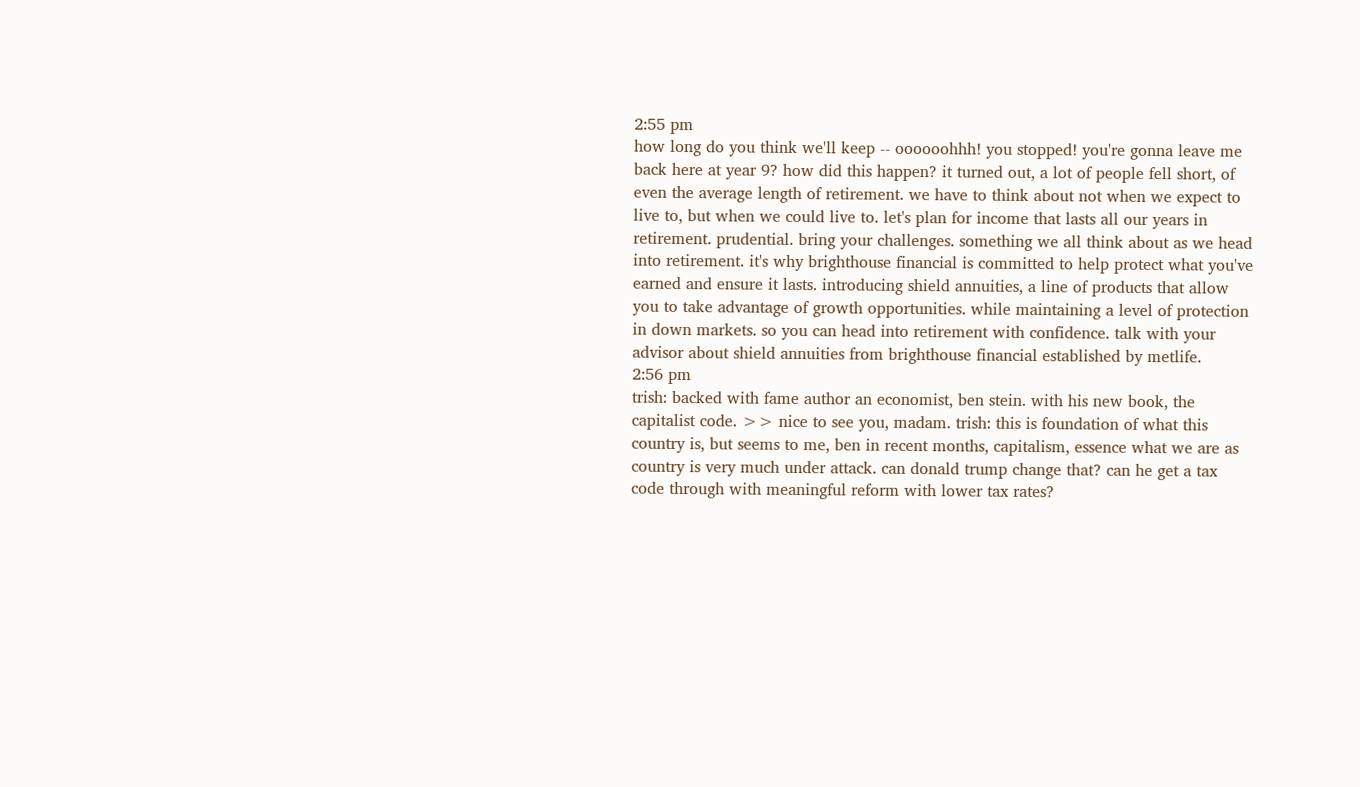2:55 pm
how long do you think we'll keep -- oooooohhh! you stopped! you're gonna leave me back here at year 9? how did this happen? it turned out, a lot of people fell short, of even the average length of retirement. we have to think about not when we expect to live to, but when we could live to. let's plan for income that lasts all our years in retirement. prudential. bring your challenges. something we all think about as we head into retirement. it's why brighthouse financial is committed to help protect what you've earned and ensure it lasts. introducing shield annuities, a line of products that allow you to take advantage of growth opportunities. while maintaining a level of protection in down markets. so you can head into retirement with confidence. talk with your advisor about shield annuities from brighthouse financial established by metlife.
2:56 pm
trish: backed with fame author an economist, ben stein. with his new book, the capitalist code. >> nice to see you, madam. trish: this is foundation of what this country is, but seems to me, ben in recent months, capitalism, essence what we are as country is very much under attack. can donald trump change that? can he get a tax code through with meaningful reform with lower tax rates?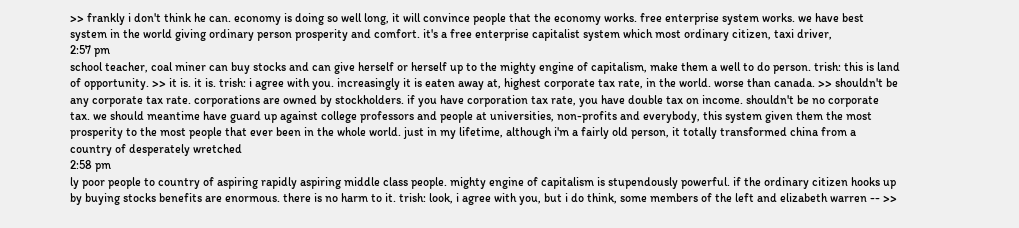>> frankly i don't think he can. economy is doing so well long, it will convince people that the economy works. free enterprise system works. we have best system in the world giving ordinary person prosperity and comfort. it's a free enterprise capitalist system which most ordinary citizen, taxi driver,
2:57 pm
school teacher, coal miner can buy stocks and can give herself or herself up to the mighty engine of capitalism, make them a well to do person. trish: this is land of opportunity. >> it is. it is. trish: i agree with you. increasingly it is eaten away at, highest corporate tax rate, in the world. worse than canada. >> shouldn't be any corporate tax rate. corporations are owned by stockholders. if you have corporation tax rate, you have double tax on income. shouldn't be no corporate tax. we should meantime have guard up against college professors and people at universities, non-profits and everybody, this system given them the most prosperity to the most people that ever been in the whole world. just in my lifetime, although i'm a fairly old person, it totally transformed china from a country of desperately wretched
2:58 pm
ly poor people to country of aspiring rapidly aspiring middle class people. mighty engine of capitalism is stupendously powerful. if the ordinary citizen hooks up by buying stocks benefits are enormous. there is no harm to it. trish: look, i agree with you, but i do think, some members of the left and elizabeth warren -- >>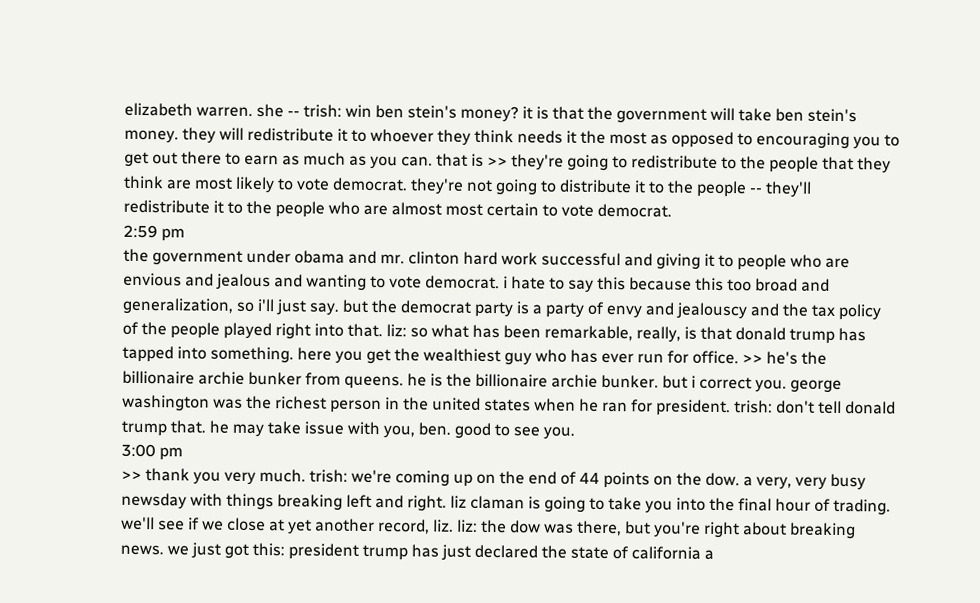elizabeth warren. she -- trish: win ben stein's money? it is that the government will take ben stein's money. they will redistribute it to whoever they think needs it the most as opposed to encouraging you to get out there to earn as much as you can. that is >> they're going to redistribute to the people that they think are most likely to vote democrat. they're not going to distribute it to the people -- they'll redistribute it to the people who are almost most certain to vote democrat.
2:59 pm
the government under obama and mr. clinton hard work successful and giving it to people who are envious and jealous and wanting to vote democrat. i hate to say this because this too broad and generalization, so i'll just say. but the democrat party is a party of envy and jealouscy and the tax policy of the people played right into that. liz: so what has been remarkable, really, is that donald trump has tapped into something. here you get the wealthiest guy who has ever run for office. >> he's the billionaire archie bunker from queens. he is the billionaire archie bunker. but i correct you. george washington was the richest person in the united states when he ran for president. trish: don't tell donald trump that. he may take issue with you, ben. good to see you.
3:00 pm
>> thank you very much. trish: we're coming up on the end of 44 points on the dow. a very, very busy newsday with things breaking left and right. liz claman is going to take you into the final hour of trading. we'll see if we close at yet another record, liz. liz: the dow was there, but you're right about breaking news. we just got this: president trump has just declared the state of california a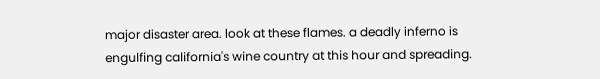major disaster area. look at these flames. a deadly inferno is engulfing california's wine country at this hour and spreading.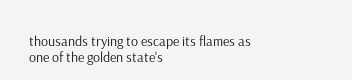thousands trying to escape its flames as one of the golden state's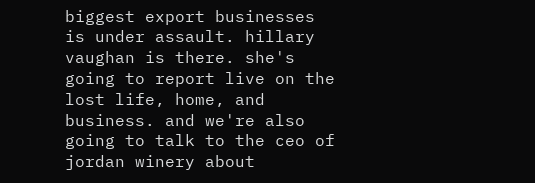biggest export businesses is under assault. hillary vaughan is there. she's going to report live on the lost life, home, and business. and we're also going to talk to the ceo of jordan winery about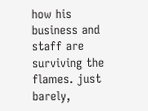how his business and staff are surviving the flames. just barely,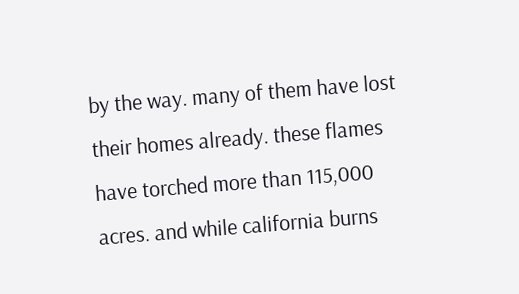by the way. many of them have lost their homes already. these flames have torched more than 115,000 acres. and while california burns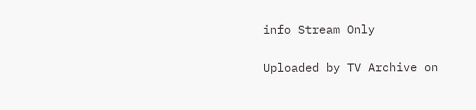info Stream Only

Uploaded by TV Archive on